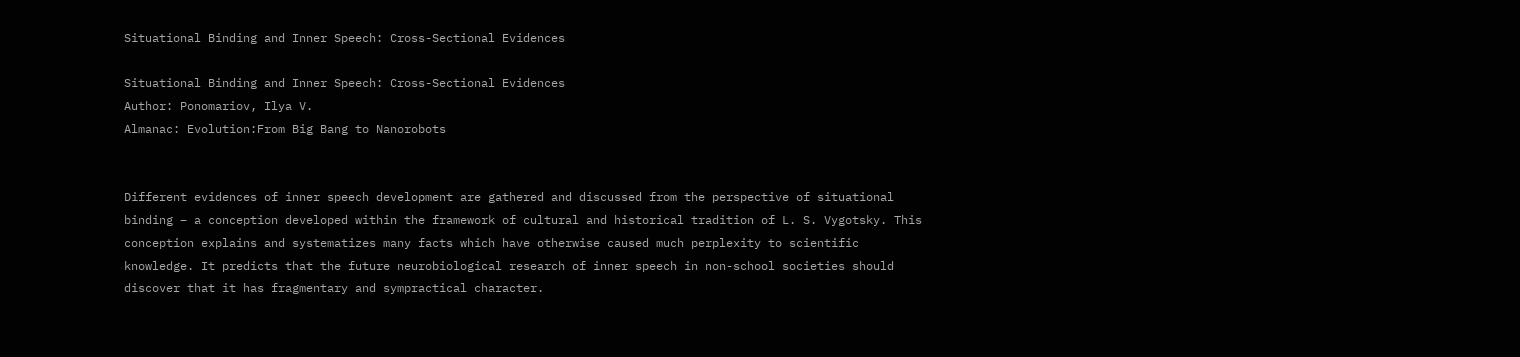Situational Binding and Inner Speech: Cross-Sectional Evidences

Situational Binding and Inner Speech: Cross-Sectional Evidences
Author: Ponomariov, Ilya V.
Almanac: Evolution:From Big Bang to Nanorobots


Different evidences of inner speech development are gathered and discussed from the perspective of situational binding – a conception developed within the framework of cultural and historical tradition of L. S. Vygotsky. This conception explains and systematizes many facts which have otherwise caused much perplexity to scientific knowledge. It predicts that the future neurobiological research of inner speech in non-school societies should discover that it has fragmentary and sympractical character.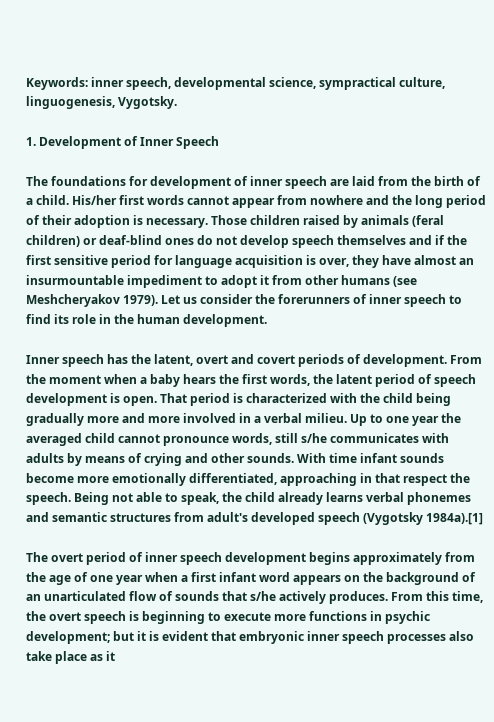Keywords: inner speech, developmental science, sympractical culture, linguogenesis, Vygotsky.

1. Development of Inner Speech

The foundations for development of inner speech are laid from the birth of a child. His/her first words cannot appear from nowhere and the long period of their adoption is necessary. Those children raised by animals (feral children) or deaf‑blind ones do not develop speech themselves and if the first sensitive period for language acquisition is over, they have almost an insurmountable impediment to adopt it from other humans (see Meshcheryakov 1979). Let us consider the forerunners of inner speech to find its role in the human development.

Inner speech has the latent, overt and covert periods of development. From the moment when a baby hears the first words, the latent period of speech development is open. That period is characterized with the child being gradually more and more involved in a verbal milieu. Up to one year the averaged child cannot pronounce words, still s/he communicates with adults by means of crying and other sounds. With time infant sounds become more emotionally differentiated, approaching in that respect the speech. Being not able to speak, the child already learns verbal phonemes and semantic structures from adult's developed speech (Vygotsky 1984a).[1]

The overt period of inner speech development begins approximately from the age of one year when a first infant word appears on the background of an unarticulated flow of sounds that s/he actively produces. From this time, the overt speech is beginning to execute more functions in psychic development; but it is evident that embryonic inner speech processes also take place as it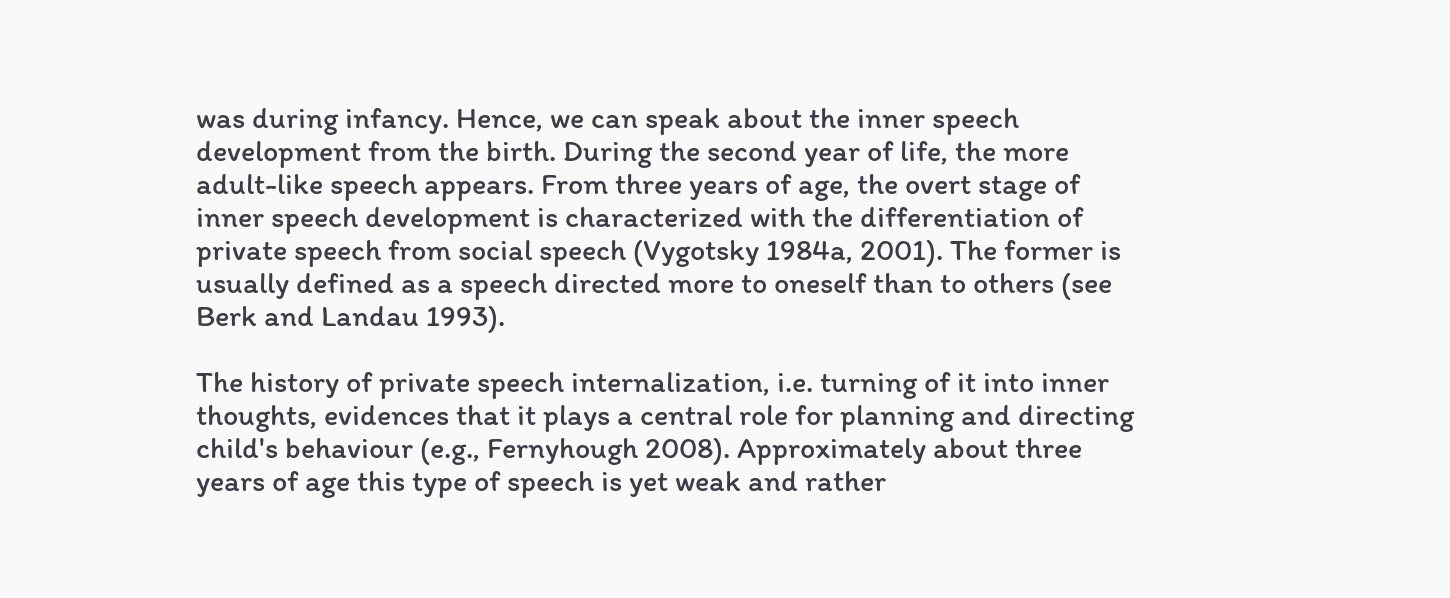was during infancy. Hence, we can speak about the inner speech development from the birth. During the second year of life, the more adult-like speech appears. From three years of age, the overt stage of inner speech development is characterized with the differentiation of private speech from social speech (Vygotsky 1984a, 2001). The former is usually defined as a speech directed more to oneself than to others (see Berk and Landau 1993).

The history of private speech internalization, i.e. turning of it into inner thoughts, evidences that it plays a central role for planning and directing child's behaviour (e.g., Fernyhough 2008). Approximately about three years of age this type of speech is yet weak and rather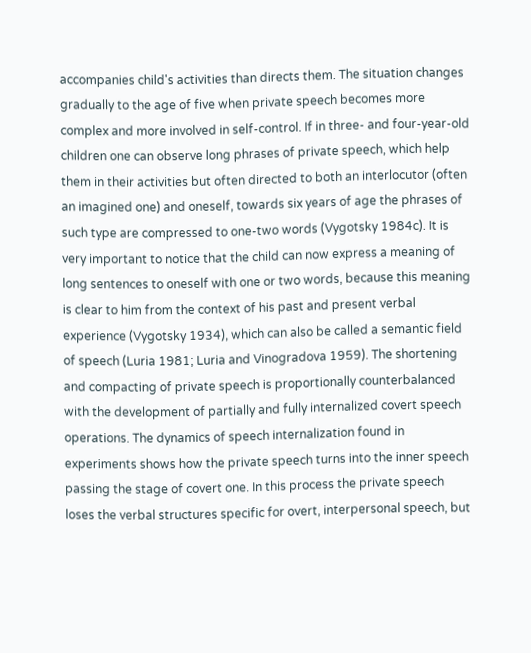accompanies child's activities than directs them. The situation changes gradually to the age of five when private speech becomes more complex and more involved in self-control. If in three- and four-year-old children one can observe long phrases of private speech, which help them in their activities but often directed to both an interlocutor (often an imagined one) and oneself, towards six years of age the phrases of such type are compressed to one-two words (Vygotsky 1984c). It is very important to notice that the child can now express a meaning of long sentences to oneself with one or two words, because this meaning is clear to him from the context of his past and present verbal experience (Vygotsky 1934), which can also be called a semantic field of speech (Luria 1981; Luria and Vinogradova 1959). The shortening and compacting of private speech is proportionally counterbalanced with the development of partially and fully internalized covert speech operations. The dynamics of speech internalization found in experiments shows how the private speech turns into the inner speech passing the stage of covert one. In this process the private speech loses the verbal structures specific for overt, interpersonal speech, but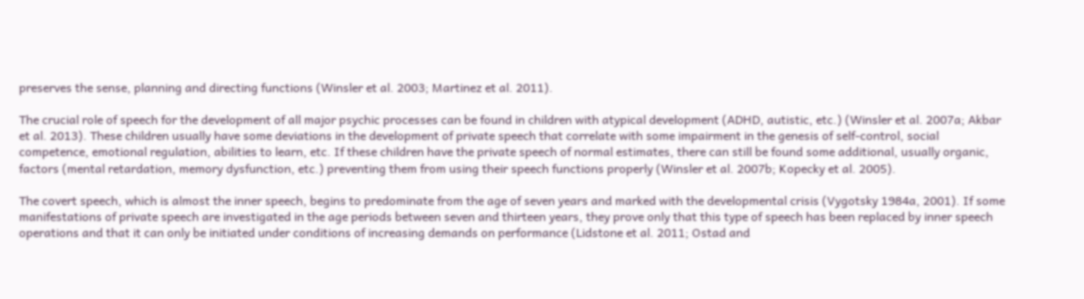preserves the sense, planning and directing functions (Winsler et al. 2003; Martinez et al. 2011).

The crucial role of speech for the development of all major psychic processes can be found in children with atypical development (ADHD, autistic, etc.) (Winsler et al. 2007a; Akbar et al. 2013). These children usually have some deviations in the development of private speech that correlate with some impairment in the genesis of self-control, social competence, emotional regulation, abilities to learn, etc. If these children have the private speech of normal estimates, there can still be found some additional, usually organic, factors (mental retardation, memory dysfunction, etc.) preventing them from using their speech functions properly (Winsler et al. 2007b; Kopecky et al. 2005).

The covert speech, which is almost the inner speech, begins to predominate from the age of seven years and marked with the developmental crisis (Vygotsky 1984a, 2001). If some manifestations of private speech are investigated in the age periods between seven and thirteen years, they prove only that this type of speech has been replaced by inner speech operations and that it can only be initiated under conditions of increasing demands on performance (Lidstone et al. 2011; Ostad and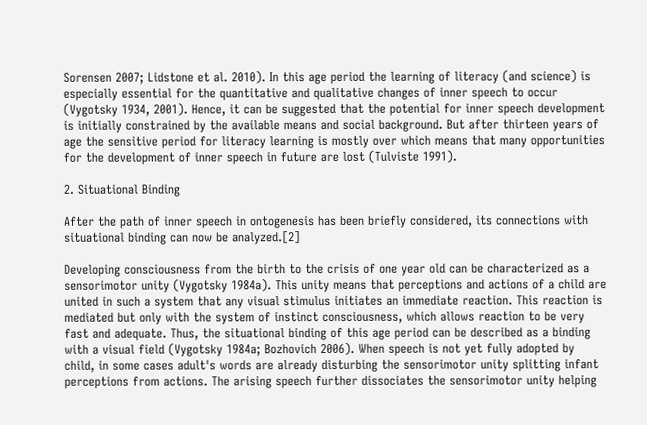Sorensen 2007; Lidstone et al. 2010). In this age period the learning of literacy (and science) is especially essential for the quantitative and qualitative changes of inner speech to occur (Vygotsky 1934, 2001). Hence, it can be suggested that the potential for inner speech development is initially constrained by the available means and social background. But after thirteen years of age the sensitive period for literacy learning is mostly over which means that many opportunities for the development of inner speech in future are lost (Tulviste 1991).

2. Situational Binding

After the path of inner speech in ontogenesis has been briefly considered, its connections with situational binding can now be analyzed.[2]

Developing consciousness from the birth to the crisis of one year old can be characterized as a sensorimotor unity (Vygotsky 1984a). This unity means that perceptions and actions of a child are united in such a system that any visual stimulus initiates an immediate reaction. This reaction is mediated but only with the system of instinct consciousness, which allows reaction to be very fast and adequate. Thus, the situational binding of this age period can be described as a binding with a visual field (Vygotsky 1984a; Bozhovich 2006). When speech is not yet fully adopted by child, in some cases adult's words are already disturbing the sensorimotor unity splitting infant perceptions from actions. The arising speech further dissociates the sensorimotor unity helping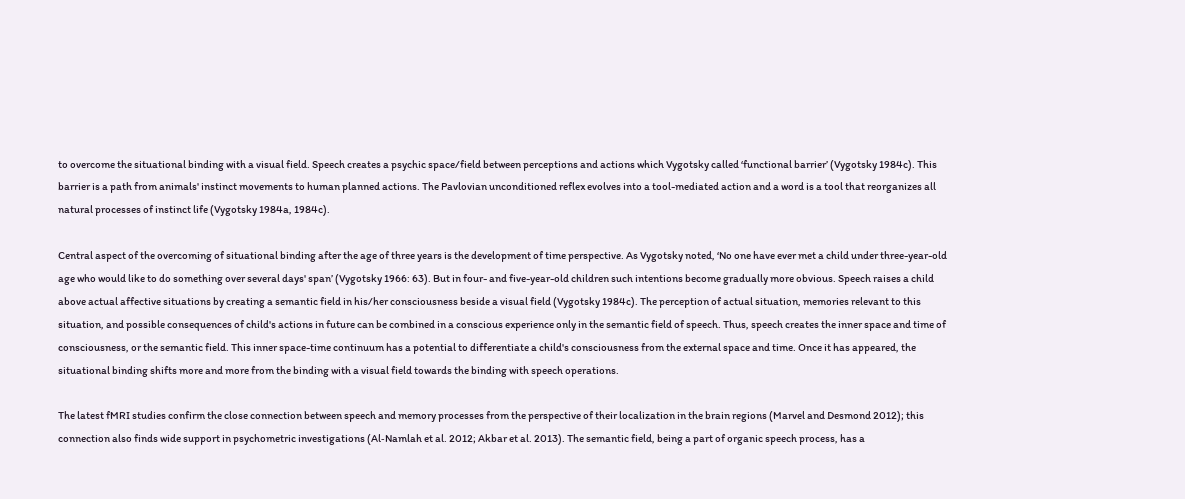to overcome the situational binding with a visual field. Speech creates a psychic space/field between perceptions and actions which Vygotsky called ‘functional barrier’ (Vygotsky 1984c). This barrier is a path from animals' instinct movements to human planned actions. The Pavlovian unconditioned reflex evolves into a tool-mediated action and a word is a tool that reorganizes all natural processes of instinct life (Vygotsky 1984a, 1984c).

Central aspect of the overcoming of situational binding after the age of three years is the development of time perspective. As Vygotsky noted, ‘No one have ever met a child under three-year-old age who would like to do something over several days' span’ (Vygotsky 1966: 63). But in four- and five-year-old children such intentions become gradually more obvious. Speech raises a child above actual affective situations by creating a semantic field in his/her consciousness beside a visual field (Vygotsky 1984c). The perception of actual situation, memories relevant to this situation, and possible consequences of child's actions in future can be combined in a conscious experience only in the semantic field of speech. Thus, speech creates the inner space and time of consciousness, or the semantic field. This inner space-time continuum has a potential to differentiate a child's consciousness from the external space and time. Once it has appeared, the situational binding shifts more and more from the binding with a visual field towards the binding with speech operations.

The latest fMRI studies confirm the close connection between speech and memory processes from the perspective of their localization in the brain regions (Marvel and Desmond 2012); this connection also finds wide support in psychometric investigations (Al‑Namlah et al. 2012; Akbar et al. 2013). The semantic field, being a part of organic speech process, has a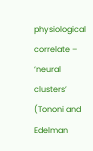physiological correlate – ‘neural clusters’ (Tononi and Edelman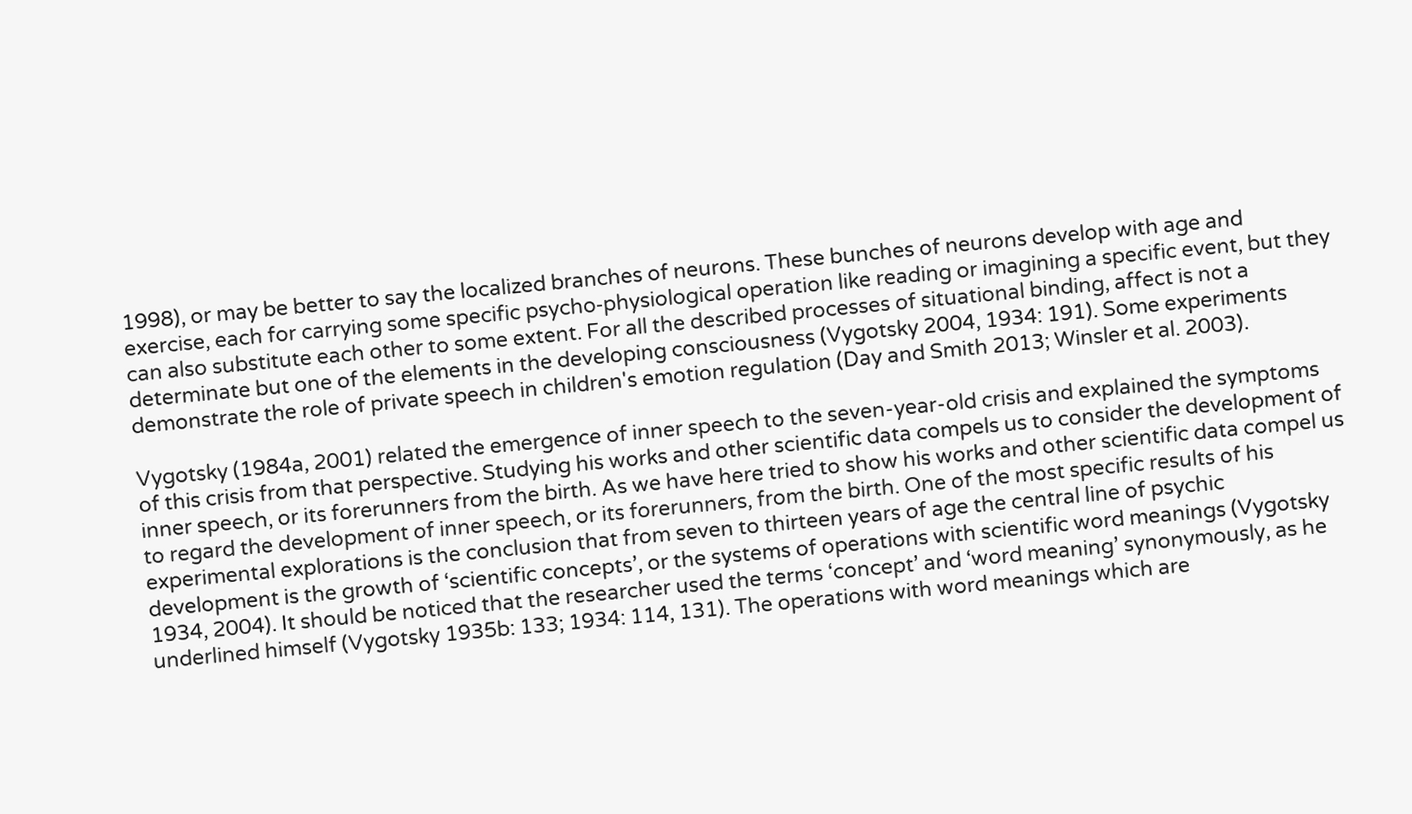1998), or may be better to say the localized branches of neurons. These bunches of neurons develop with age and exercise, each for carrying some specific psycho‑physiological operation like reading or imagining a specific event, but they can also substitute each other to some extent. For all the described processes of situational binding, affect is not a determinate but one of the elements in the developing consciousness (Vygotsky 2004, 1934: 191). Some experiments demonstrate the role of private speech in children's emotion regulation (Day and Smith 2013; Winsler et al. 2003).

Vygotsky (1984a, 2001) related the emergence of inner speech to the seven-year-old crisis and explained the symptoms of this crisis from that perspective. Studying his works and other scientific data compels us to consider the development of inner speech, or its forerunners from the birth. As we have here tried to show his works and other scientific data compel us to regard the development of inner speech, or its forerunners, from the birth. One of the most specific results of his experimental explorations is the conclusion that from seven to thirteen years of age the central line of psychic development is the growth of ‘scientific concepts’, or the systems of operations with scientific word meanings (Vygotsky 1934, 2004). It should be noticed that the researcher used the terms ‘concept’ and ‘word meaning’ synonymously, as he underlined himself (Vygotsky 1935b: 133; 1934: 114, 131). The operations with word meanings which are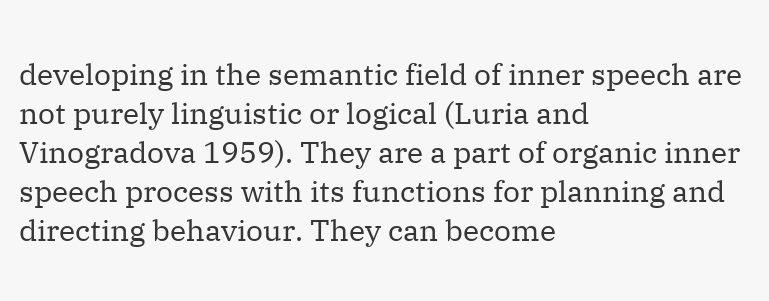developing in the semantic field of inner speech are not purely linguistic or logical (Luria and Vinogradova 1959). They are a part of organic inner speech process with its functions for planning and directing behaviour. They can become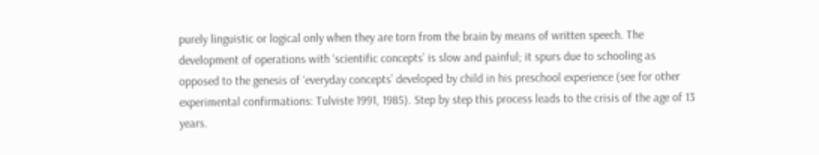purely linguistic or logical only when they are torn from the brain by means of written speech. The development of operations with ‘scientific concepts’ is slow and painful; it spurs due to schooling as opposed to the genesis of ‘everyday concepts’ developed by child in his preschool experience (see for other experimental confirmations: Tulviste 1991, 1985). Step by step this process leads to the crisis of the age of 13 years.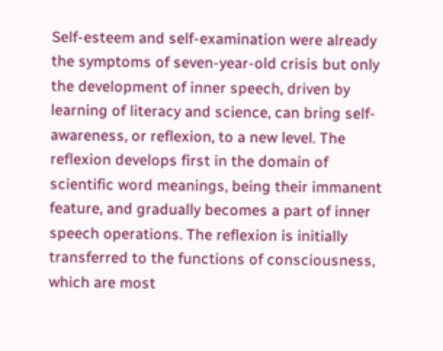Self-esteem and self-examination were already the symptoms of seven-year-old crisis but only the development of inner speech, driven by learning of literacy and science, can bring self-awareness, or reflexion, to a new level. The reflexion develops first in the domain of scientific word meanings, being their immanent feature, and gradually becomes a part of inner speech operations. The reflexion is initially transferred to the functions of consciousness, which are most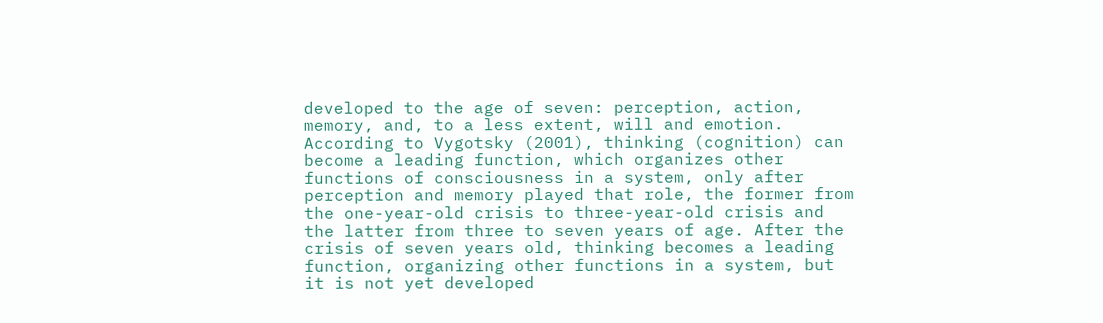developed to the age of seven: perception, action, memory, and, to a less extent, will and emotion. According to Vygotsky (2001), thinking (cognition) can become a leading function, which organizes other functions of consciousness in a system, only after perception and memory played that role, the former from the one-year-old crisis to three-year-old crisis and the latter from three to seven years of age. After the crisis of seven years old, thinking becomes a leading function, organizing other functions in a system, but it is not yet developed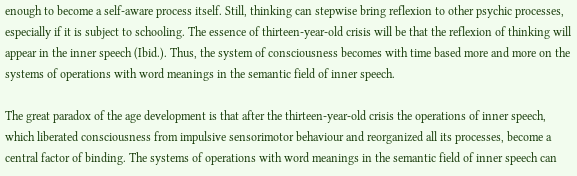enough to become a self-aware process itself. Still, thinking can stepwise bring reflexion to other psychic processes, especially if it is subject to schooling. The essence of thirteen-year-old crisis will be that the reflexion of thinking will appear in the inner speech (Ibid.). Thus, the system of consciousness becomes with time based more and more on the systems of operations with word meanings in the semantic field of inner speech.

The great paradox of the age development is that after the thirteen-year-old crisis the operations of inner speech, which liberated consciousness from impulsive sensorimotor behaviour and reorganized all its processes, become a central factor of binding. The systems of operations with word meanings in the semantic field of inner speech can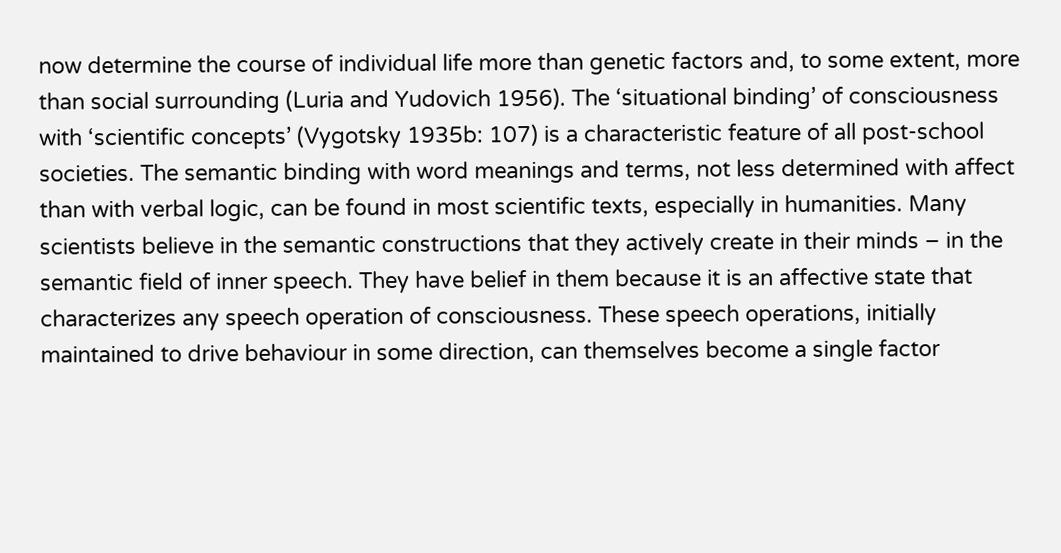now determine the course of individual life more than genetic factors and, to some extent, more than social surrounding (Luria and Yudovich 1956). The ‘situational binding’ of consciousness with ‘scientific concepts’ (Vygotsky 1935b: 107) is a characteristic feature of all post-school societies. The semantic binding with word meanings and terms, not less determined with affect than with verbal logic, can be found in most scientific texts, especially in humanities. Many scientists believe in the semantic constructions that they actively create in their minds – in the semantic field of inner speech. They have belief in them because it is an affective state that characterizes any speech operation of consciousness. These speech operations, initially maintained to drive behaviour in some direction, can themselves become a single factor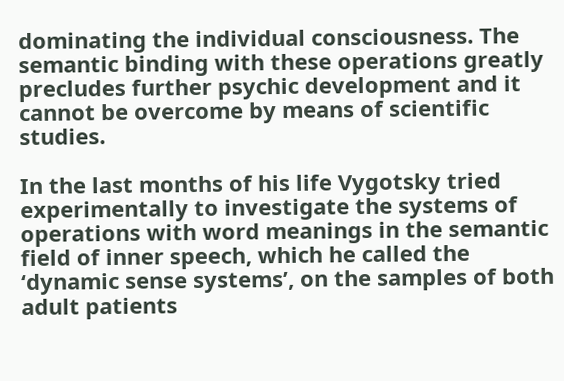dominating the individual consciousness. The semantic binding with these operations greatly precludes further psychic development and it cannot be overcome by means of scientific studies.

In the last months of his life Vygotsky tried experimentally to investigate the systems of operations with word meanings in the semantic field of inner speech, which he called the ‘dynamic sense systems’, on the samples of both adult patients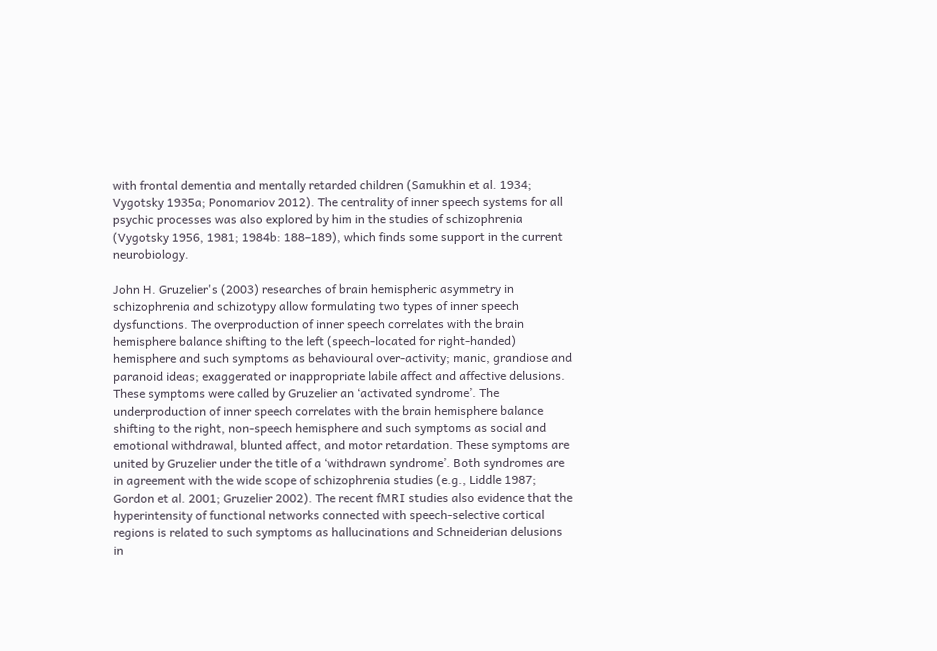with frontal dementia and mentally retarded children (Samukhin et al. 1934; Vygotsky 1935a; Ponomariov 2012). The centrality of inner speech systems for all psychic processes was also explored by him in the studies of schizophrenia (Vygotsky 1956, 1981; 1984b: 188–189), which finds some support in the current neurobiology.

John H. Gruzelier's (2003) researches of brain hemispheric asymmetry in schizophrenia and schizotypy allow formulating two types of inner speech dysfunctions. The overproduction of inner speech correlates with the brain hemisphere balance shifting to the left (speech-located for right-handed) hemisphere and such symptoms as behavioural over-activity; manic, grandiose and paranoid ideas; exaggerated or inappropriate labile affect and affective delusions. These symptoms were called by Gruzelier an ‘activated syndrome’. The underproduction of inner speech correlates with the brain hemisphere balance shifting to the right, non-speech hemisphere and such symptoms as social and emotional withdrawal, blunted affect, and motor retardation. These symptoms are united by Gruzelier under the title of a ‘withdrawn syndrome’. Both syndromes are in agreement with the wide scope of schizophrenia studies (e.g., Liddle 1987; Gordon et al. 2001; Gruzelier 2002). The recent fMRI studies also evidence that the hyperintensity of functional networks connected with speech-selective cortical regions is related to such symptoms as hallucinations and Schneiderian delusions in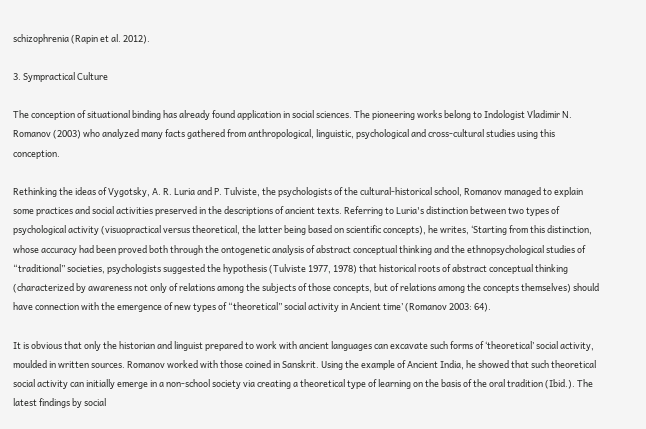schizophrenia (Rapin et al. 2012).

3. Sympractical Culture

The conception of situational binding has already found application in social sciences. The pioneering works belong to Indologist Vladimir N. Romanov (2003) who analyzed many facts gathered from anthropological, linguistic, psychological and cross-cultural studies using this conception.

Rethinking the ideas of Vygotsky, A. R. Luria and P. Tulviste, the psychologists of the cultural-historical school, Romanov managed to explain some practices and social activities preserved in the descriptions of ancient texts. Referring to Luria's distinction between two types of psychological activity (visuopractical versus theoretical, the latter being based on scientific concepts), he writes, ‘Starting from this distinction, whose accuracy had been proved both through the ontogenetic analysis of abstract conceptual thinking and the ethnopsychological studies of “traditional” societies, psychologists suggested the hypothesis (Tulviste 1977, 1978) that historical roots of abstract conceptual thinking (characterized by awareness not only of relations among the subjects of those concepts, but of relations among the concepts themselves) should have connection with the emergence of new types of “theoretical” social activity in Ancient time’ (Romanov 2003: 64).

It is obvious that only the historian and linguist prepared to work with ancient languages can excavate such forms of ‘theoretical’ social activity, moulded in written sources. Romanov worked with those coined in Sanskrit. Using the example of Ancient India, he showed that such theoretical social activity can initially emerge in a non-school society via creating a theoretical type of learning on the basis of the oral tradition (Ibid.). The latest findings by social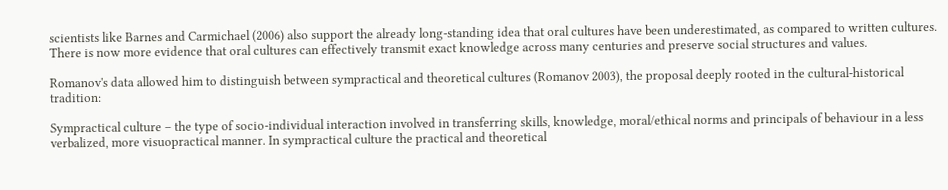scientists like Barnes and Carmichael (2006) also support the already long-standing idea that oral cultures have been underestimated, as compared to written cultures. There is now more evidence that oral cultures can effectively transmit exact knowledge across many centuries and preserve social structures and values.

Romanov's data allowed him to distinguish between sympractical and theoretical cultures (Romanov 2003), the proposal deeply rooted in the cultural-historical tradition:

Sympractical culture – the type of socio-individual interaction involved in transferring skills, knowledge, moral/ethical norms and principals of behaviour in a less verbalized, more visuopractical manner. In sympractical culture the practical and theoretical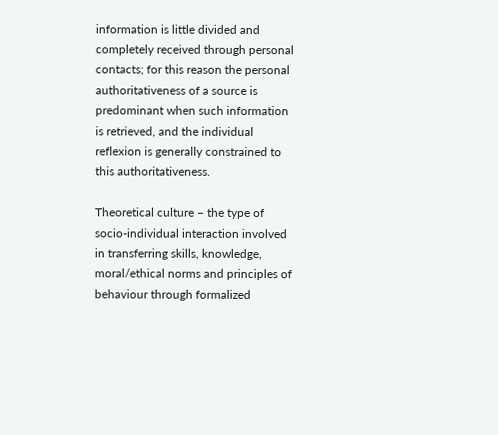information is little divided and completely received through personal contacts; for this reason the personal authoritativeness of a source is predominant when such information is retrieved, and the individual reflexion is generally constrained to this authoritativeness.

Theoretical culture – the type of socio-individual interaction involved in transferring skills, knowledge, moral/ethical norms and principles of behaviour through formalized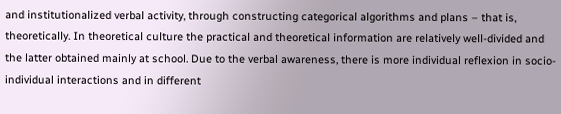and institutionalized verbal activity, through constructing categorical algorithms and plans – that is, theoretically. In theoretical culture the practical and theoretical information are relatively well-divided and the latter obtained mainly at school. Due to the verbal awareness, there is more individual reflexion in socio-individual interactions and in different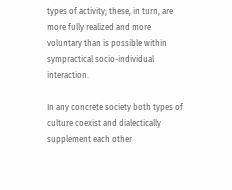types of activity; these, in turn, are more fully realized and more voluntary than is possible within sympractical socio-individual interaction.

In any concrete society both types of culture coexist and dialectically supplement each other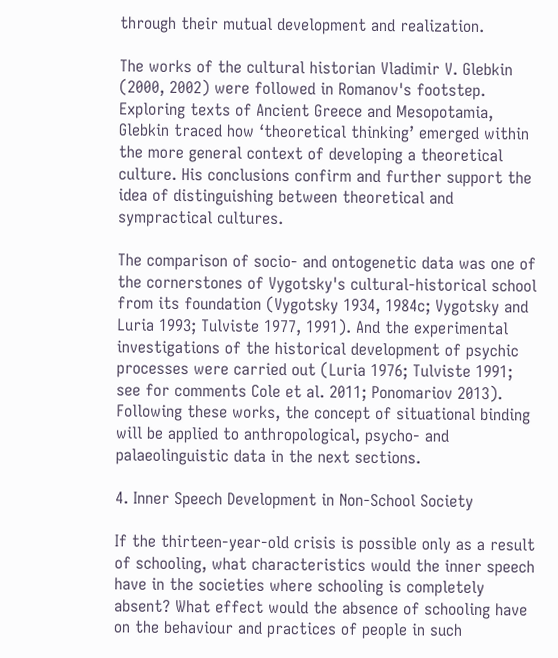through their mutual development and realization.

The works of the cultural historian Vladimir V. Glebkin (2000, 2002) were followed in Romanov's footstep. Exploring texts of Ancient Greece and Mesopotamia, Glebkin traced how ‘theoretical thinking’ emerged within the more general context of developing a theoretical culture. His conclusions confirm and further support the idea of distinguishing between theoretical and sympractical cultures.

The comparison of socio- and ontogenetic data was one of the cornerstones of Vygotsky's cultural-historical school from its foundation (Vygotsky 1934, 1984c; Vygotsky and Luria 1993; Tulviste 1977, 1991). And the experimental investigations of the historical development of psychic processes were carried out (Luria 1976; Tulviste 1991; see for comments Cole et al. 2011; Ponomariov 2013). Following these works, the concept of situational binding will be applied to anthropological, psycho- and palaeolinguistic data in the next sections.

4. Inner Speech Development in Non-School Society

If the thirteen-year-old crisis is possible only as a result of schooling, what characteristics would the inner speech have in the societies where schooling is completely absent? What effect would the absence of schooling have on the behaviour and practices of people in such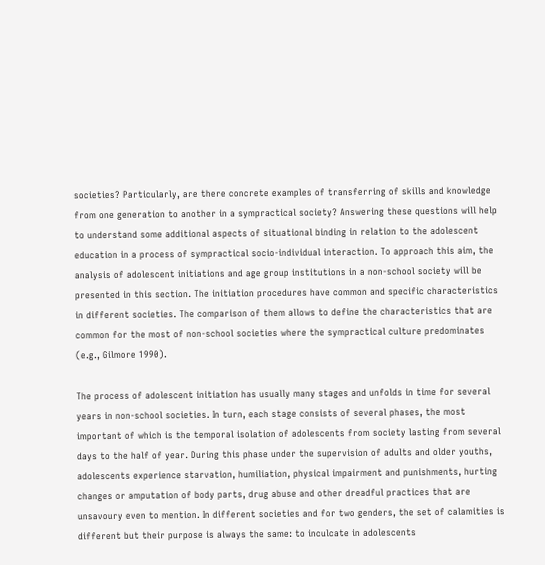societies? Particularly, are there concrete examples of transferring of skills and knowledge from one generation to another in a sympractical society? Answering these questions will help to understand some additional aspects of situational binding in relation to the adolescent education in a process of sympractical socio-individual interaction. To approach this aim, the analysis of adolescent initiations and age group institutions in a non-school society will be presented in this section. The initiation procedures have common and specific characteristics in different societies. The comparison of them allows to define the characteristics that are common for the most of non-school societies where the sympractical culture predominates (e.g., Gilmore 1990).

The process of adolescent initiation has usually many stages and unfolds in time for several years in non-school societies. In turn, each stage consists of several phases, the most important of which is the temporal isolation of adolescents from society lasting from several days to the half of year. During this phase under the supervision of adults and older youths, adolescents experience starvation, humiliation, physical impairment and punishments, hurting changes or amputation of body parts, drug abuse and other dreadful practices that are unsavoury even to mention. In different societies and for two genders, the set of calamities is different but their purpose is always the same: to inculcate in adolescents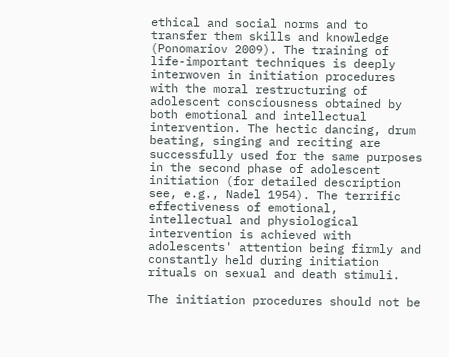ethical and social norms and to transfer them skills and knowledge (Ponomariov 2009). The training of life-important techniques is deeply interwoven in initiation procedures with the moral restructuring of adolescent consciousness obtained by both emotional and intellectual intervention. The hectic dancing, drum beating, singing and reciting are successfully used for the same purposes in the second phase of adolescent initiation (for detailed description see, e.g., Nadel 1954). The terrific effectiveness of emotional, intellectual and physiological intervention is achieved with adolescents' attention being firmly and constantly held during initiation rituals on sexual and death stimuli.

The initiation procedures should not be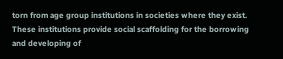torn from age group institutions in societies where they exist. These institutions provide social scaffolding for the borrowing and developing of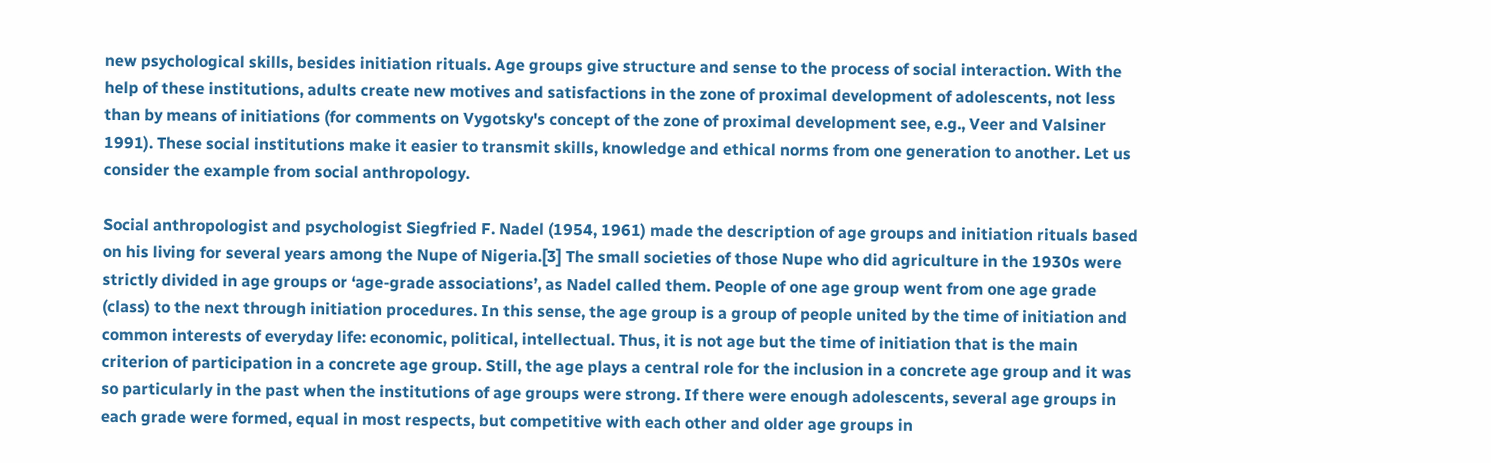new psychological skills, besides initiation rituals. Age groups give structure and sense to the process of social interaction. With the help of these institutions, adults create new motives and satisfactions in the zone of proximal development of adolescents, not less than by means of initiations (for comments on Vygotsky's concept of the zone of proximal development see, e.g., Veer and Valsiner 1991). These social institutions make it easier to transmit skills, knowledge and ethical norms from one generation to another. Let us consider the example from social anthropology.

Social anthropologist and psychologist Siegfried F. Nadel (1954, 1961) made the description of age groups and initiation rituals based on his living for several years among the Nupe of Nigeria.[3] The small societies of those Nupe who did agriculture in the 1930s were strictly divided in age groups or ‘age-grade associations’, as Nadel called them. People of one age group went from one age grade (class) to the next through initiation procedures. In this sense, the age group is a group of people united by the time of initiation and common interests of everyday life: economic, political, intellectual. Thus, it is not age but the time of initiation that is the main criterion of participation in a concrete age group. Still, the age plays a central role for the inclusion in a concrete age group and it was so particularly in the past when the institutions of age groups were strong. If there were enough adolescents, several age groups in each grade were formed, equal in most respects, but competitive with each other and older age groups in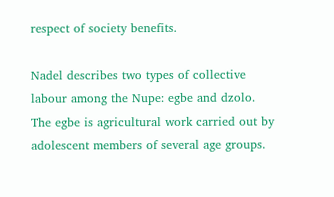respect of society benefits.

Nadel describes two types of collective labour among the Nupe: egbe and dzolo. The egbe is agricultural work carried out by adolescent members of several age groups.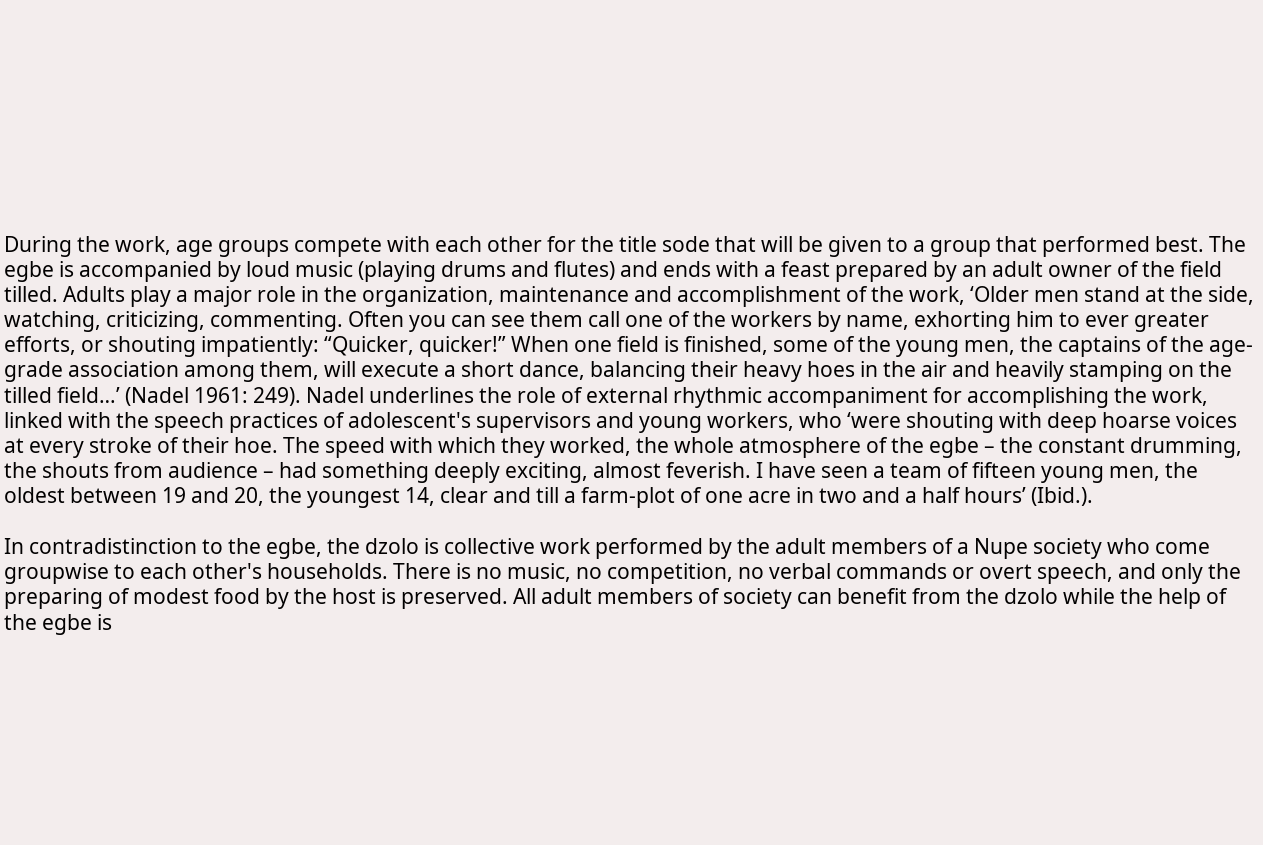During the work, age groups compete with each other for the title sode that will be given to a group that performed best. The egbe is accompanied by loud music (playing drums and flutes) and ends with a feast prepared by an adult owner of the field tilled. Adults play a major role in the organization, maintenance and accomplishment of the work, ‘Older men stand at the side, watching, criticizing, commenting. Often you can see them call one of the workers by name, exhorting him to ever greater efforts, or shouting impatiently: “Quicker, quicker!” When one field is finished, some of the young men, the captains of the age-grade association among them, will execute a short dance, balancing their heavy hoes in the air and heavily stamping on the tilled field…’ (Nadel 1961: 249). Nadel underlines the role of external rhythmic accompaniment for accomplishing the work, linked with the speech practices of adolescent's supervisors and young workers, who ‘were shouting with deep hoarse voices at every stroke of their hoe. The speed with which they worked, the whole atmosphere of the egbe – the constant drumming, the shouts from audience – had something deeply exciting, almost feverish. I have seen a team of fifteen young men, the oldest between 19 and 20, the youngest 14, clear and till a farm-plot of one acre in two and a half hours’ (Ibid.).

In contradistinction to the egbe, the dzolo is collective work performed by the adult members of a Nupe society who come groupwise to each other's households. There is no music, no competition, no verbal commands or overt speech, and only the preparing of modest food by the host is preserved. All adult members of society can benefit from the dzolo while the help of the egbe is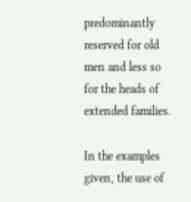predominantly reserved for old men and less so for the heads of extended families.

In the examples given, the use of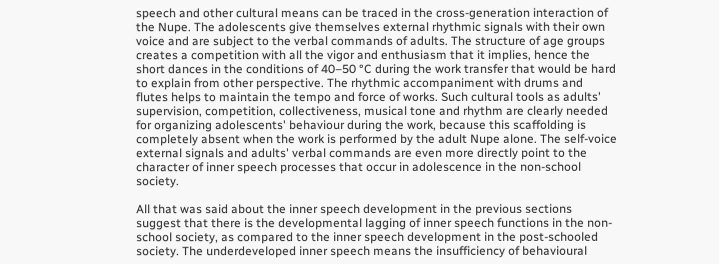speech and other cultural means can be traced in the cross-generation interaction of the Nupe. The adolescents give themselves external rhythmic signals with their own voice and are subject to the verbal commands of adults. The structure of age groups creates a competition with all the vigor and enthusiasm that it implies, hence the short dances in the conditions of 40–50 °C during the work transfer that would be hard to explain from other perspective. The rhythmic accompaniment with drums and flutes helps to maintain the tempo and force of works. Such cultural tools as adults' supervision, competition, collectiveness, musical tone and rhythm are clearly needed for organizing adolescents' behaviour during the work, because this scaffolding is completely absent when the work is performed by the adult Nupe alone. The self-voice external signals and adults' verbal commands are even more directly point to the character of inner speech processes that occur in adolescence in the non-school society.

All that was said about the inner speech development in the previous sections suggest that there is the developmental lagging of inner speech functions in the non-school society, as compared to the inner speech development in the post-schooled society. The underdeveloped inner speech means the insufficiency of behavioural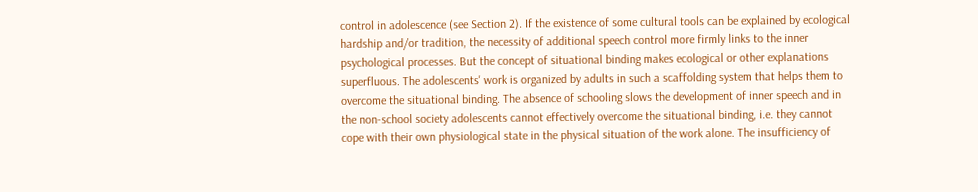control in adolescence (see Section 2). If the existence of some cultural tools can be explained by ecological hardship and/or tradition, the necessity of additional speech control more firmly links to the inner psychological processes. But the concept of situational binding makes ecological or other explanations superfluous. The adolescents' work is organized by adults in such a scaffolding system that helps them to overcome the situational binding. The absence of schooling slows the development of inner speech and in the non-school society adolescents cannot effectively overcome the situational binding, i.e. they cannot cope with their own physiological state in the physical situation of the work alone. The insufficiency of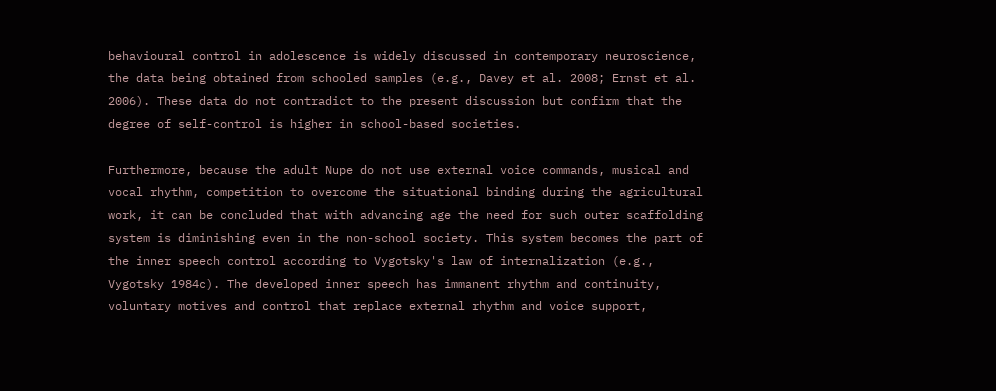behavioural control in adolescence is widely discussed in contemporary neuroscience, the data being obtained from schooled samples (e.g., Davey et al. 2008; Ernst et al. 2006). These data do not contradict to the present discussion but confirm that the degree of self-control is higher in school-based societies.

Furthermore, because the adult Nupe do not use external voice commands, musical and vocal rhythm, competition to overcome the situational binding during the agricultural work, it can be concluded that with advancing age the need for such outer scaffolding system is diminishing even in the non-school society. This system becomes the part of the inner speech control according to Vygotsky's law of internalization (e.g., Vygotsky 1984c). The developed inner speech has immanent rhythm and continuity, voluntary motives and control that replace external rhythm and voice support,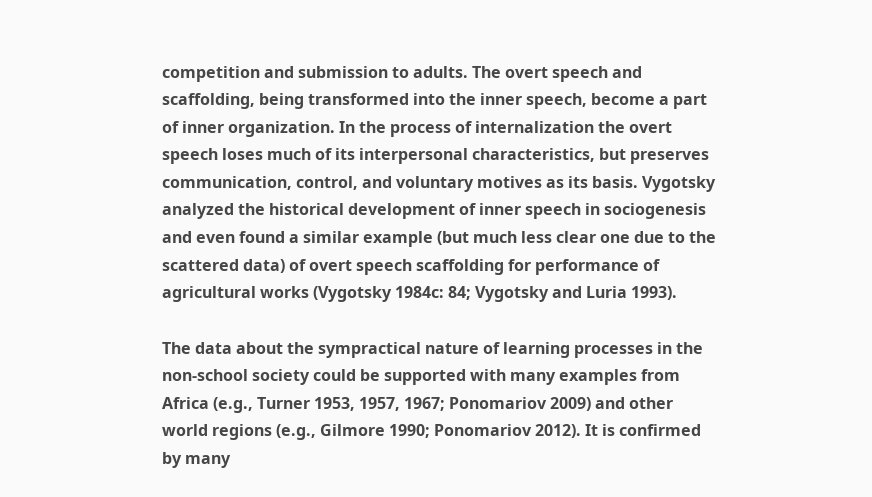competition and submission to adults. The overt speech and scaffolding, being transformed into the inner speech, become a part of inner organization. In the process of internalization the overt speech loses much of its interpersonal characteristics, but preserves communication, control, and voluntary motives as its basis. Vygotsky analyzed the historical development of inner speech in sociogenesis and even found a similar example (but much less clear one due to the scattered data) of overt speech scaffolding for performance of agricultural works (Vygotsky 1984c: 84; Vygotsky and Luria 1993).

The data about the sympractical nature of learning processes in the non-school society could be supported with many examples from Africa (e.g., Turner 1953, 1957, 1967; Ponomariov 2009) and other world regions (e.g., Gilmore 1990; Ponomariov 2012). It is confirmed by many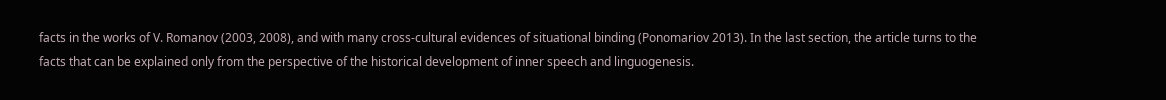facts in the works of V. Romanov (2003, 2008), and with many cross-cultural evidences of situational binding (Ponomariov 2013). In the last section, the article turns to the facts that can be explained only from the perspective of the historical development of inner speech and linguogenesis.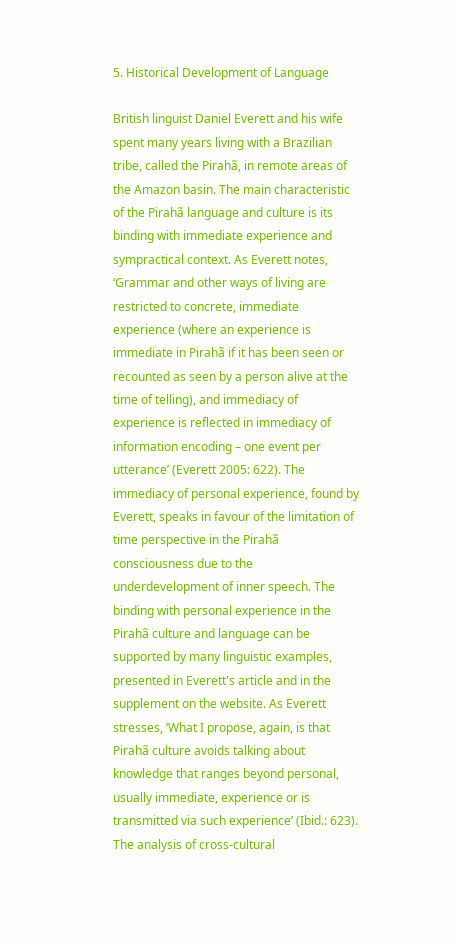5. Historical Development of Language

British linguist Daniel Everett and his wife spent many years living with a Brazilian tribe, called the Pirahã, in remote areas of the Amazon basin. The main characteristic of the Pirahã language and culture is its binding with immediate experience and sympractical context. As Everett notes, ‘Grammar and other ways of living are restricted to concrete, immediate experience (where an experience is immediate in Pirahã if it has been seen or recounted as seen by a person alive at the time of telling), and immediacy of experience is reflected in immediacy of information encoding – one event per utterance’ (Everett 2005: 622). The immediacy of personal experience, found by Everett, speaks in favour of the limitation of time perspective in the Pirahã consciousness due to the underdevelopment of inner speech. The binding with personal experience in the Pirahã culture and language can be supported by many linguistic examples, presented in Everett's article and in the supplement on the website. As Everett stresses, ‘What I propose, again, is that Pirahã culture avoids talking about knowledge that ranges beyond personal, usually immediate, experience or is transmitted via such experience’ (Ibid.: 623). The analysis of cross-cultural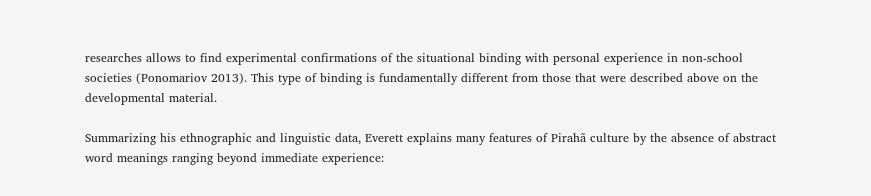researches allows to find experimental confirmations of the situational binding with personal experience in non-school societies (Ponomariov 2013). This type of binding is fundamentally different from those that were described above on the developmental material.

Summarizing his ethnographic and linguistic data, Everett explains many features of Pirahã culture by the absence of abstract word meanings ranging beyond immediate experience: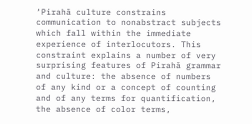‘Pirahã culture constrains communication to nonabstract subjects which fall within the immediate experience of interlocutors. This constraint explains a number of very surprising features of Pirahã grammar and culture: the absence of numbers of any kind or a concept of counting and of any terms for quantification, the absence of color terms,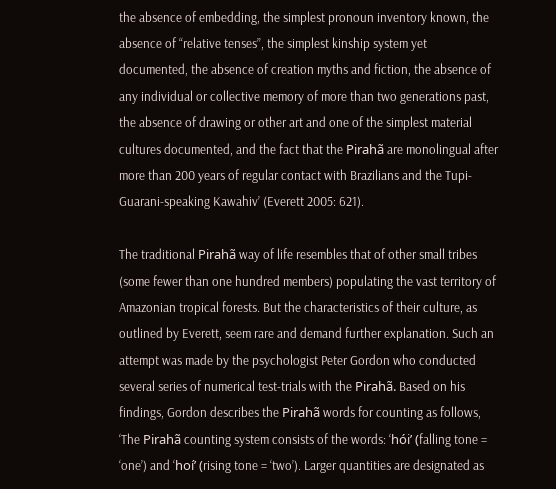the absence of embedding, the simplest pronoun inventory known, the absence of “relative tenses”, the simplest kinship system yet documented, the absence of creation myths and fiction, the absence of any individual or collective memory of more than two generations past, the absence of drawing or other art and one of the simplest material cultures documented, and the fact that the Pirahã are monolingual after more than 200 years of regular contact with Brazilians and the Tupi-Guarani-speaking Kawahiv’ (Everett 2005: 621).

The traditional Pirahã way of life resembles that of other small tribes (some fewer than one hundred members) populating the vast territory of Amazonian tropical forests. But the characteristics of their culture, as outlined by Everett, seem rare and demand further explanation. Such an attempt was made by the psychologist Peter Gordon who conducted several series of numerical test-trials with the Pirahã. Based on his findings, Gordon describes the Pirahã words for counting as follows, ‘The Pirahã counting system consists of the words: ‘hói’ (falling tone = ‘one’) and ‘hoí’ (rising tone = ‘two’). Larger quantities are designated as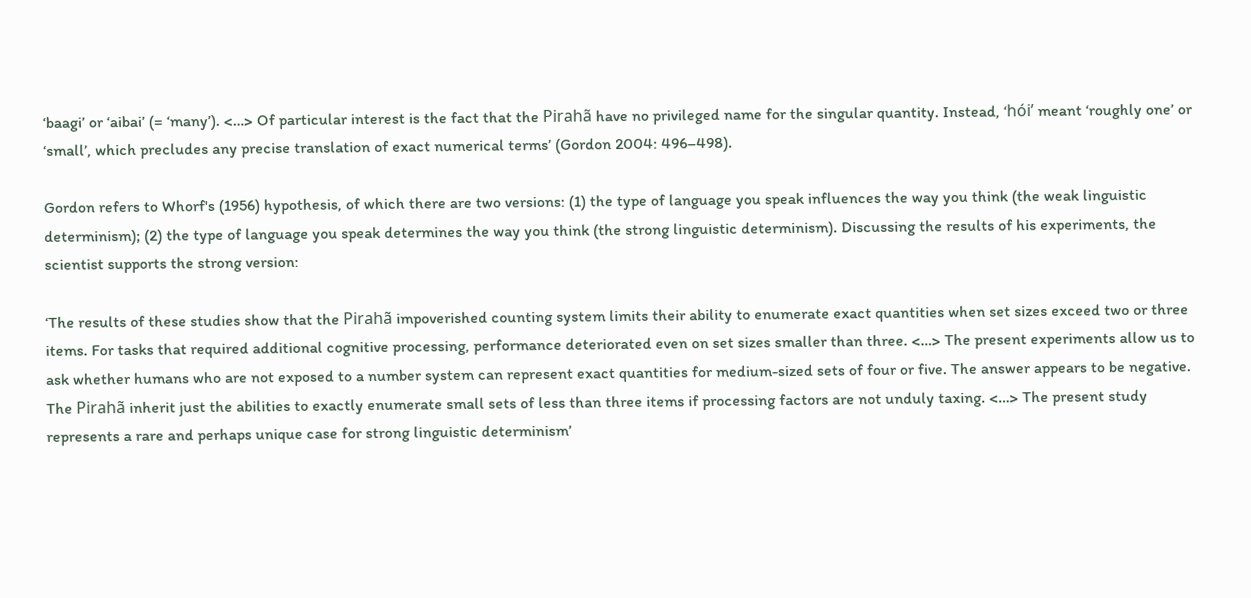‘baagi’ or ‘aibai’ (= ‘many’). <…> Of particular interest is the fact that the Pirahã have no privileged name for the singular quantity. Instead, ‘hói’ meant ‘roughly one’ or ‘small’, which precludes any precise translation of exact numerical terms’ (Gordon 2004: 496–498).

Gordon refers to Whorf's (1956) hypothesis, of which there are two versions: (1) the type of language you speak influences the way you think (the weak linguistic determinism); (2) the type of language you speak determines the way you think (the strong linguistic determinism). Discussing the results of his experiments, the scientist supports the strong version:

‘The results of these studies show that the Pirahã impoverished counting system limits their ability to enumerate exact quantities when set sizes exceed two or three items. For tasks that required additional cognitive processing, performance deteriorated even on set sizes smaller than three. <…> The present experiments allow us to ask whether humans who are not exposed to a number system can represent exact quantities for medium-sized sets of four or five. The answer appears to be negative. The Pirahã inherit just the abilities to exactly enumerate small sets of less than three items if processing factors are not unduly taxing. <…> The present study represents a rare and perhaps unique case for strong linguistic determinism’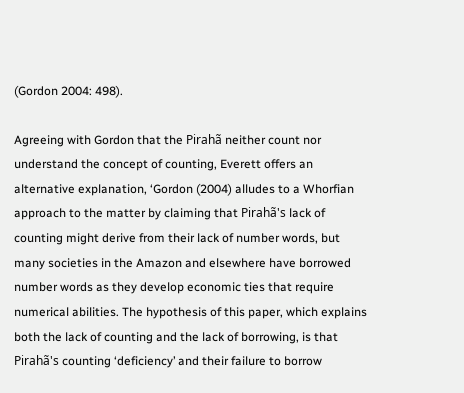(Gordon 2004: 498).

Agreeing with Gordon that the Pirahã neither count nor understand the concept of counting, Everett offers an alternative explanation, ‘Gordon (2004) alludes to a Whorfian approach to the matter by claiming that Pirahã's lack of counting might derive from their lack of number words, but many societies in the Amazon and elsewhere have borrowed number words as they develop economic ties that require numerical abilities. The hypothesis of this paper, which explains both the lack of counting and the lack of borrowing, is that Pirahã's counting ‘deficiency’ and their failure to borrow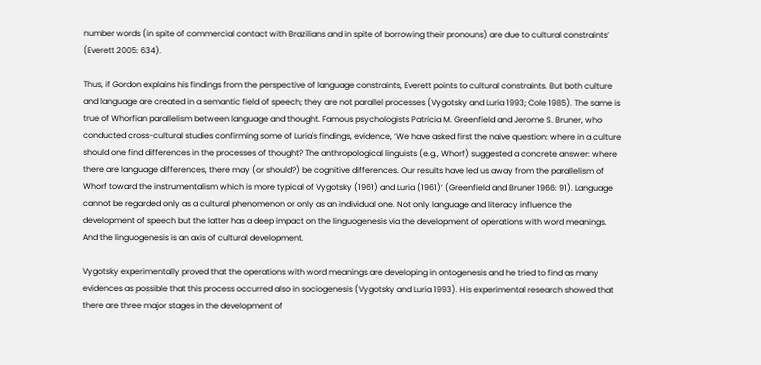number words (in spite of commercial contact with Brazilians and in spite of borrowing their pronouns) are due to cultural constraints’ (Everett 2005: 634).

Thus, if Gordon explains his findings from the perspective of language constraints, Everett points to cultural constraints. But both culture and language are created in a semantic field of speech; they are not parallel processes (Vygotsky and Luria 1993; Cole 1985). The same is true of Whorfian parallelism between language and thought. Famous psychologists Patricia M. Greenfield and Jerome S. Bruner, who conducted cross-cultural studies confirming some of Luria's findings, evidence, ‘We have asked first the naive question: where in a culture should one find differences in the processes of thought? The anthropological linguists (e.g., Whorf) suggested a concrete answer: where there are language differences, there may (or should?) be cognitive differences. Our results have led us away from the parallelism of Whorf toward the instrumentalism which is more typical of Vygotsky (1961) and Luria (1961)’ (Greenfield and Bruner 1966: 91). Language cannot be regarded only as a cultural phenomenon or only as an individual one. Not only language and literacy influence the development of speech but the latter has a deep impact on the linguogenesis via the development of operations with word meanings. And the linguogenesis is an axis of cultural development.

Vygotsky experimentally proved that the operations with word meanings are developing in ontogenesis and he tried to find as many evidences as possible that this process occurred also in sociogenesis (Vygotsky and Luria 1993). His experimental research showed that there are three major stages in the development of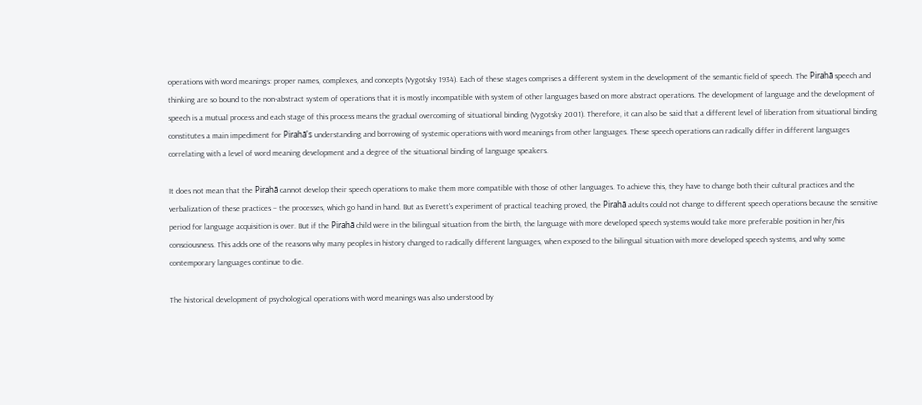operations with word meanings: proper names, complexes, and concepts (Vygotsky 1934). Each of these stages comprises a different system in the development of the semantic field of speech. The Pirahã speech and thinking are so bound to the non-abstract system of operations that it is mostly incompatible with system of other languages based on more abstract operations. The development of language and the development of speech is a mutual process and each stage of this process means the gradual overcoming of situational binding (Vygotsky 2001). Therefore, it can also be said that a different level of liberation from situational binding constitutes a main impediment for Pirahã's understanding and borrowing of systemic operations with word meanings from other languages. These speech operations can radically differ in different languages correlating with a level of word meaning development and a degree of the situational binding of language speakers.

It does not mean that the Pirahã cannot develop their speech operations to make them more compatible with those of other languages. To achieve this, they have to change both their cultural practices and the verbalization of these practices – the processes, which go hand in hand. But as Everett's experiment of practical teaching proved, the Pirahã adults could not change to different speech operations because the sensitive period for language acquisition is over. But if the Pirahã child were in the bilingual situation from the birth, the language with more developed speech systems would take more preferable position in her/his consciousness. This adds one of the reasons why many peoples in history changed to radically different languages, when exposed to the bilingual situation with more developed speech systems, and why some contemporary languages continue to die.

The historical development of psychological operations with word meanings was also understood by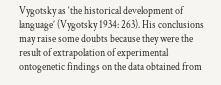Vygotsky as ‘the historical development of language’ (Vygotsky 1934: 263). His conclusions may raise some doubts because they were the result of extrapolation of experimental ontogenetic findings on the data obtained from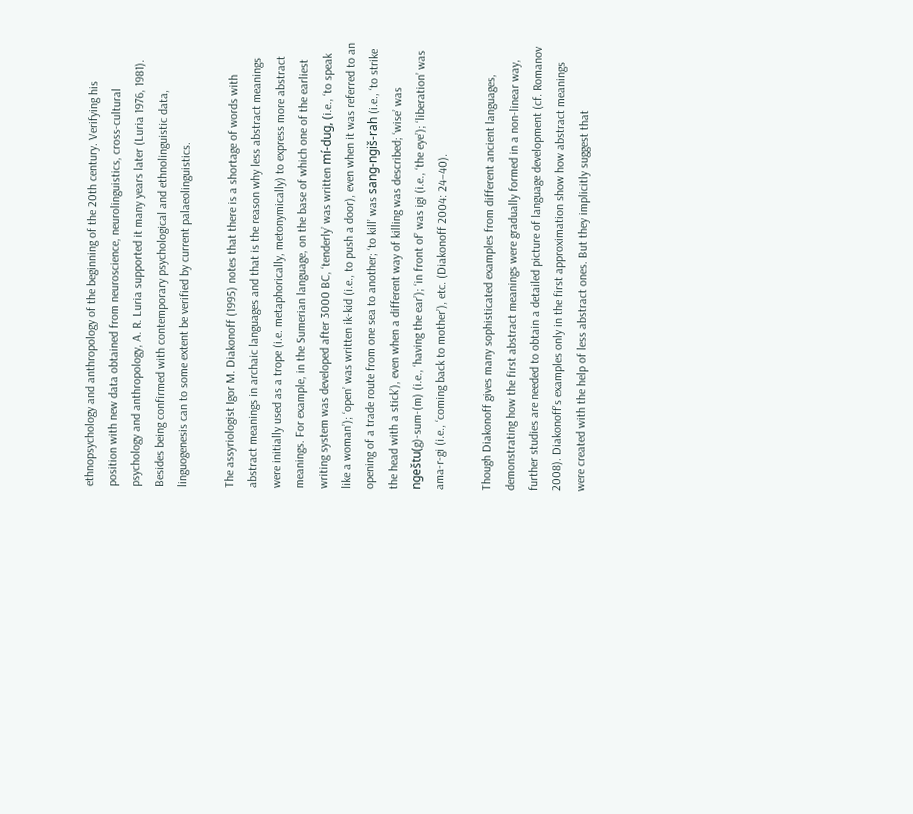ethnopsychology and anthropology of the beginning of the 20th century. Verifying his position with new data obtained from neuroscience, neurolinguistics, cross-cultural psychology and anthropology, A. R. Luria supported it many years later (Luria 1976, 1981). Besides being confirmed with contemporary psychological and ethnolinguistic data, linguogenesis can to some extent be verified by current palaeolinguistics.

The assyriologist Igor M. Diakonoff (1995) notes that there is a shortage of words with abstract meanings in archaic languages and that is the reason why less abstract meanings were initially used as a trope (i.e. metaphorically, metonymically) to express more abstract meanings. For example, in the Sumerian language, on the base of which one of the earliest writing system was developed after 3000 BC, ‘tenderly’ was written mí‑dug, (i.e., ‘to speak like a woman’); ‘open’ was written ik‑kid (i.e., to push a door), even when it was referred to an opening of a trade route from one sea to another; ‘to kill’ was sang-ngiš-rah (i.e., ‘to strike the head with a stick’), even when a different way of killing was described; ‘wise’ was ngeštu(g)‑sum‑(m) (i.e., ‘having the ear’); ‘in front of’ was igi (i.e., ‘the eye’); ‘liberation’ was ama‑r‑gi (i.e., ‘coming back to mother’), etc. (Diakonoff 2004: 24–40).

Though Diakonoff gives many sophisticated examples from different ancient languages, demonstrating how the first abstract meanings were gradually formed in a non-linear way, further studies are needed to obtain a detailed picture of language development (cf. Romanov 2008). Diakonoff's examples only in the first approximation show how abstract meanings were created with the help of less abstract ones. But they implicitly suggest that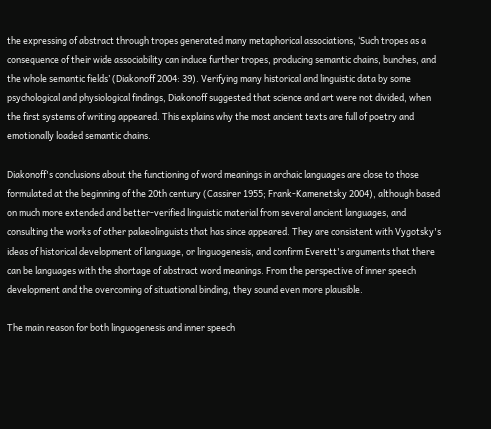the expressing of abstract through tropes generated many metaphorical associations, ‘Such tropes as a consequence of their wide associability can induce further tropes, producing semantic chains, bunches, and the whole semantic fields’ (Diakonoff 2004: 39). Verifying many historical and linguistic data by some psychological and physiological findings, Diakonoff suggested that science and art were not divided, when the first systems of writing appeared. This explains why the most ancient texts are full of poetry and emotionally loaded semantic chains.

Diakonoff's conclusions about the functioning of word meanings in archaic languages are close to those formulated at the beginning of the 20th century (Cassirer 1955; Frank-Kamenetsky 2004), although based on much more extended and better-verified linguistic material from several ancient languages, and consulting the works of other palaeolinguists that has since appeared. They are consistent with Vygotsky's ideas of historical development of language, or linguogenesis, and confirm Everett's arguments that there can be languages with the shortage of abstract word meanings. From the perspective of inner speech development and the overcoming of situational binding, they sound even more plausible.

The main reason for both linguogenesis and inner speech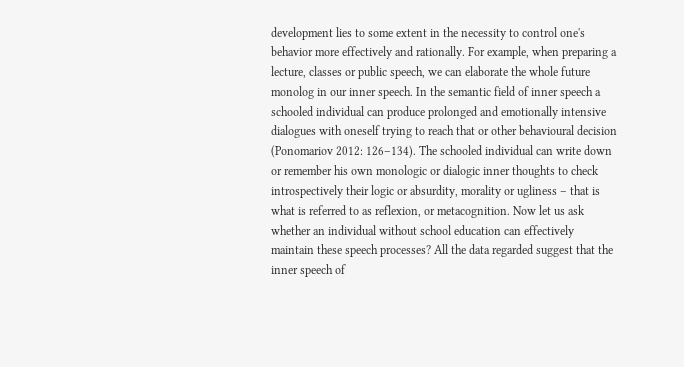development lies to some extent in the necessity to control one's behavior more effectively and rationally. For example, when preparing a lecture, classes or public speech, we can elaborate the whole future monolog in our inner speech. In the semantic field of inner speech a schooled individual can produce prolonged and emotionally intensive dialogues with oneself trying to reach that or other behavioural decision (Ponomariov 2012: 126–134). The schooled individual can write down or remember his own monologic or dialogic inner thoughts to check introspectively their logic or absurdity, morality or ugliness – that is what is referred to as reflexion, or metacognition. Now let us ask whether an individual without school education can effectively maintain these speech processes? All the data regarded suggest that the inner speech of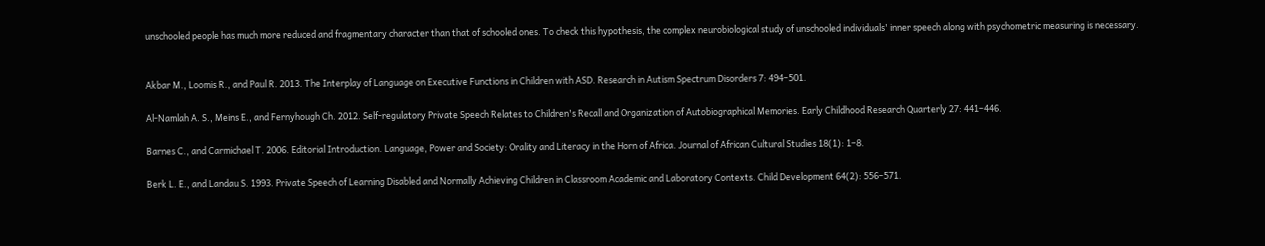unschooled people has much more reduced and fragmentary character than that of schooled ones. To check this hypothesis, the complex neurobiological study of unschooled individuals' inner speech along with psychometric measuring is necessary.


Akbar M., Loomis R., and Paul R. 2013. The Interplay of Language on Executive Functions in Children with ASD. Research in Autism Spectrum Disorders 7: 494–501.

Al-Namlah A. S., Meins E., and Fernyhough Ch. 2012. Self-regulatory Private Speech Relates to Children's Recall and Organization of Autobiographical Memories. Early Childhood Research Quarterly 27: 441–446.

Barnes C., and Carmichael T. 2006. Editorial Introduction. Language, Power and Society: Orality and Literacy in the Horn of Africa. Journal of African Cultural Studies 18(1): 1–8.

Berk L. E., and Landau S. 1993. Private Speech of Learning Disabled and Normally Achieving Children in Classroom Academic and Laboratory Contexts. Child Development 64(2): 556–571.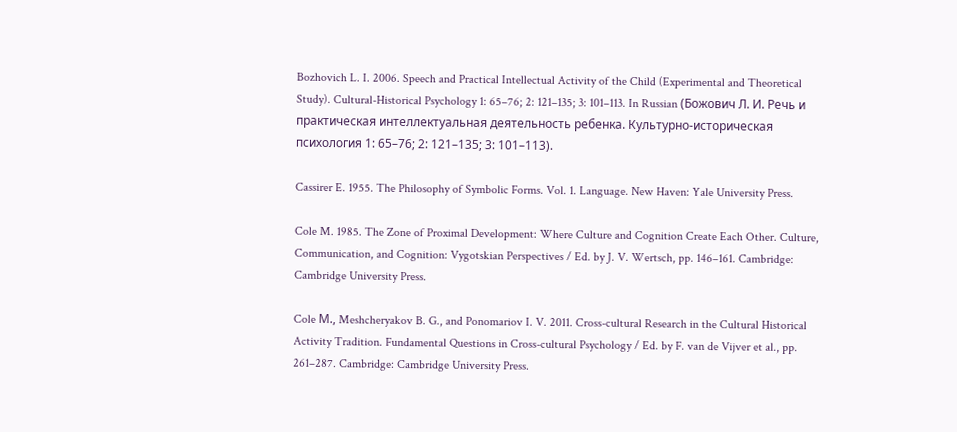Bozhovich L. I. 2006. Speech and Practical Intellectual Activity of the Child (Experimental and Theoretical Study). Cultural-Historical Psychology 1: 65–76; 2: 121–135; 3: 101–113. In Russian (Божович Л. И. Речь и практическая интеллектуальная деятельность ребенка. Культурно-историческая психология 1: 65–76; 2: 121–135; 3: 101–113).

Cassirer E. 1955. The Philosophy of Symbolic Forms. Vol. 1. Language. New Haven: Yale University Press.

Cole M. 1985. The Zone of Proximal Development: Where Culture and Cognition Create Each Other. Culture, Communication, and Cognition: Vygotskian Perspectives / Ed. by J. V. Wertsch, pp. 146–161. Cambridge: Cambridge University Press.

Cole М., Meshcheryakov B. G., and Ponomariov I. V. 2011. Cross-cultural Research in the Cultural Historical Activity Tradition. Fundamental Questions in Cross-cultural Psychology / Ed. by F. van de Vijver et al., pp. 261–287. Cambridge: Cambridge University Press.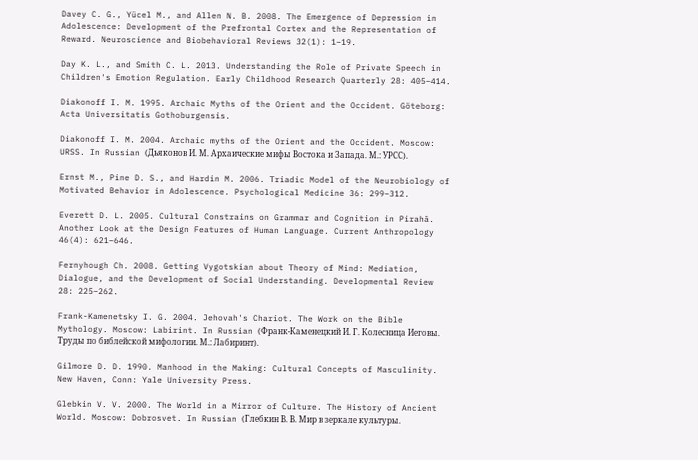Davey C. G., Yücel M., and Allen N. B. 2008. The Emergence of Depression in Adolescence: Development of the Prefrontal Cortex and the Representation of Reward. Neuroscience and Biobehavioral Reviews 32(1): 1–19.

Day K. L., and Smith C. L. 2013. Understanding the Role of Private Speech in Children's Emotion Regulation. Early Childhood Research Quarterly 28: 405–414.

Diakonoff I. M. 1995. Archaic Myths of the Orient and the Occident. Göteborg: Acta Universitatis Gothoburgensis.

Diakonoff I. M. 2004. Archaic myths of the Orient and the Occident. Moscow: URSS. In Russian (Дьяконов И. М. Архаические мифы Востока и Запада. М.: УРСС).

Ernst M., Pine D. S., and Hardin M. 2006. Triadic Model of the Neurobiology of Motivated Behavior in Adolescence. Psychological Medicine 36: 299–312.

Everett D. L. 2005. Cultural Constrains on Grammar and Cognition in Pirahã. Another Look at the Design Features of Human Language. Current Anthropology 46(4): 621–646.

Fernyhough Ch. 2008. Getting Vygotskian about Theory of Mind: Mediation, Dialogue, and the Development of Social Understanding. Developmental Review 28: 225–262.

Frank-Kamenetsky I. G. 2004. Jehovah's Chariot. The Work on the Bible Mythology. Moscow: Labirint. In Russian (Франк-Каменецкий И. Г. Колесница Иеговы. Труды по библейской мифологии. М.: Лабиринт).

Gilmore D. D. 1990. Manhood in the Making: Cultural Concepts of Masculinity. New Haven, Conn: Yale University Press.

Glebkin V. V. 2000. The World in a Mirror of Culture. The History of Ancient World. Moscow: Dobrosvet. In Russian (Глебкин В. В. Мир в зеркале культуры.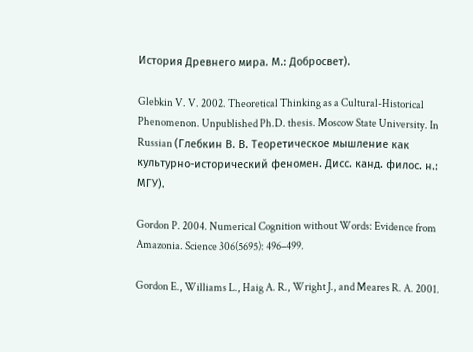История Древнего мира. М.: Добросвет).

Glebkin V. V. 2002. Theoretical Thinking as a Cultural-Historical Phenomenon. Unpublished Ph.D. thesis. Moscow State University. In Russian (Глебкин В. В. Теоретическое мышление как культурно-исторический феномен. Дисс. канд. филос. н.: МГУ).

Gordon P. 2004. Numerical Cognition without Words: Evidence from Amazonia. Science 306(5695): 496–499.

Gordon E., Williams L., Haig A. R., Wright J., and Meares R. A. 2001.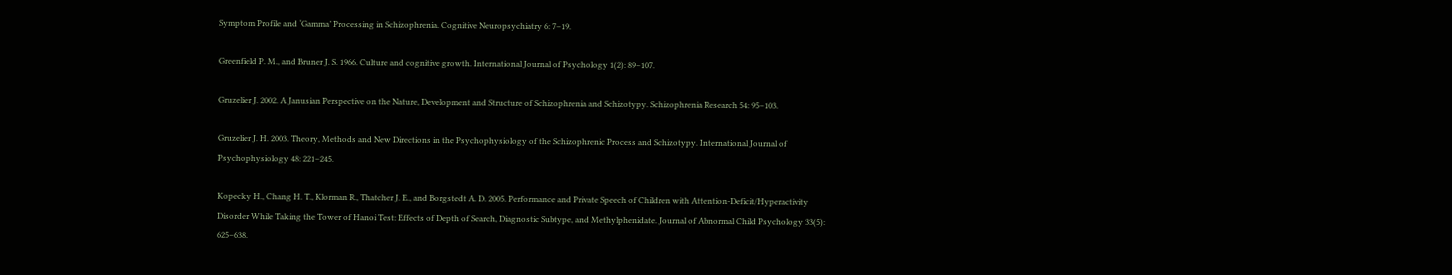Symptom Profile and ‘Gamma’ Processing in Schizophrenia. Cognitive Neuropsychiatry 6: 7–19.

Greenfield P. M., and Bruner J. S. 1966. Culture and cognitive growth. International Journal of Psychology 1(2): 89–107.

Gruzelier J. 2002. A Janusian Perspective on the Nature, Development and Structure of Schizophrenia and Schizotypy. Schizophrenia Research 54: 95–103.

Gruzelier J. H. 2003. Theory, Methods and New Directions in the Psychophysiology of the Schizophrenic Process and Schizotypy. International Journal of Psychophysiology 48: 221–245.

Kopecky H., Chang H. T., Klorman R., Thatcher J. E., and Borgstedt A. D. 2005. Performance and Private Speech of Children with Attention-Deficit/Hyperactivity Disorder While Taking the Tower of Hanoi Test: Effects of Depth of Search, Diagnostic Subtype, and Methylphenidate. Journal of Abnormal Child Psychology 33(5): 625–638.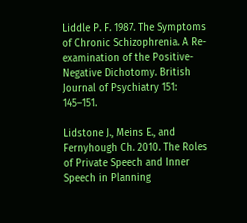Liddle P. F. 1987. The Symptoms of Chronic Schizophrenia. A Re-examination of the Positive-Negative Dichotomy. British Journal of Psychiatry 151: 145–151.

Lidstone J., Meins E., and Fernyhough Ch. 2010. The Roles of Private Speech and Inner Speech in Planning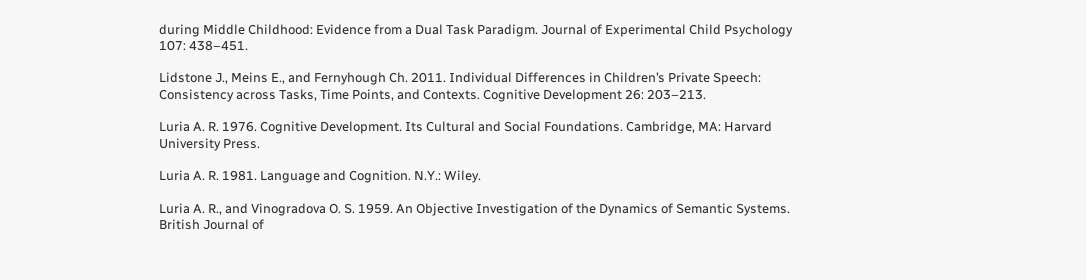during Middle Childhood: Evidence from a Dual Task Paradigm. Journal of Experimental Child Psychology 107: 438–451.

Lidstone J., Meins E., and Fernyhough Ch. 2011. Individual Differences in Children’s Private Speech: Consistency across Tasks, Time Points, and Contexts. Cognitive Development 26: 203–213.

Luria A. R. 1976. Cognitive Development. Its Cultural and Social Foundations. Cambridge, MA: Harvard University Press.

Luria A. R. 1981. Language and Cognition. N.Y.: Wiley.

Luria A. R., and Vinogradova O. S. 1959. An Objective Investigation of the Dynamics of Semantic Systems. British Journal of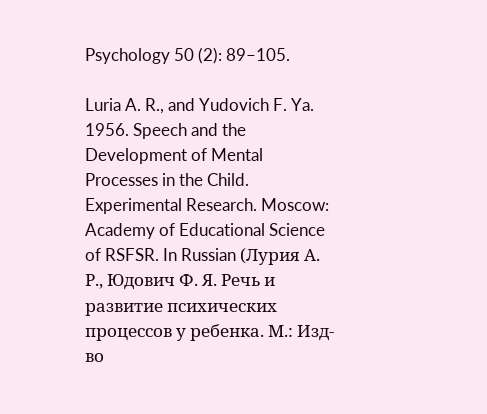Psychology 50 (2): 89–105.

Luria A. R., and Yudovich F. Ya. 1956. Speech and the Development of Mental Processes in the Child. Experimental Research. Moscow: Academy of Educational Science of RSFSR. In Russian (Лурия А. Р., Юдович Ф. Я. Речь и развитие психических процессов у ребенка. М.: Изд-во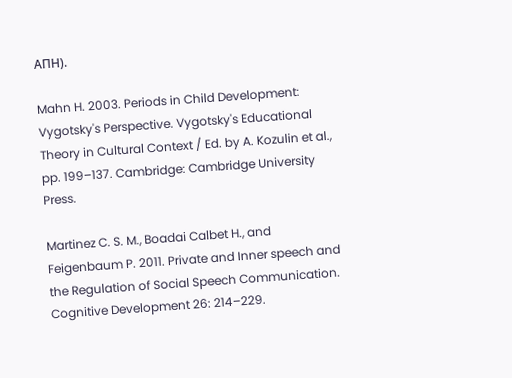АПН).

Mahn H. 2003. Periods in Child Development: Vygotsky's Perspective. Vygotsky's Educational Theory in Cultural Context / Ed. by A. Kozulin et al., pp. 199–137. Cambridge: Cambridge University Press.

Martinez C. S. M., Boadai Calbet H., and Feigenbaum P. 2011. Private and Inner speech and the Regulation of Social Speech Communication. Cognitive Development 26: 214–229.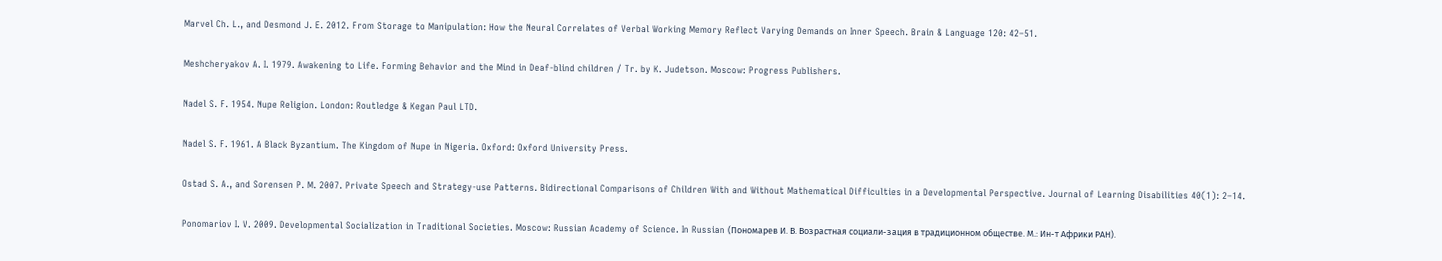Marvel Ch. L., and Desmond J. E. 2012. From Storage to Manipulation: How the Neural Correlates of Verbal Working Memory Reflect Varying Demands on Inner Speech. Brain & Language 120: 42–51.

Meshcheryakov A. I. 1979. Awakening to Life. Forming Behavior and the Mind in Deaf‑blind children / Tr. by K. Judetson. Moscow: Progress Publishers.

Nadel S. F. 1954. Nupe Religion. London: Routledge & Kegan Paul LTD.

Nadel S. F. 1961. A Black Byzantium. The Kingdom of Nupe in Nigeria. Oxford: Oxford University Press.

Ostad S. A., and Sorensen P. M. 2007. Private Speech and Strategy-use Patterns. Bidirectional Comparisons of Children With and Without Mathematical Difficulties in a Developmental Perspective. Journal of Learning Disabilities 40(1): 2–14.

Ponomariov I. V. 2009. Developmental Socialization in Traditional Societies. Moscow: Russian Academy of Science. In Russian (Пономарев И. В. Возрастная социали-зация в традиционном обществе. М.: Ин-т Африки РАН).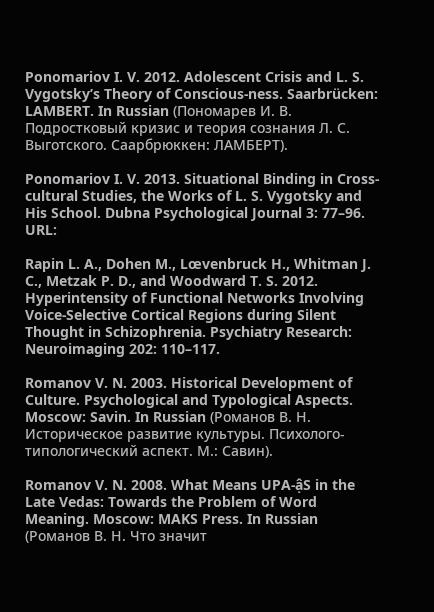Ponomariov I. V. 2012. Adolescent Crisis and L. S. Vygotsky’s Theory of Conscious-ness. Saarbrücken: LAMBERT. In Russian (Пономарев И. В. Подростковый кризис и теория сознания Л. С. Выготского. Саарбрюккен: ЛАМБЕРТ).

Ponomariov I. V. 2013. Situational Binding in Cross-cultural Studies, the Works of L. S. Vygotsky and His School. Dubna Psychological Journal 3: 77–96. URL:

Rapin L. A., Dohen M., Lœvenbruck H., Whitman J. C., Metzak P. D., and Woodward T. S. 2012. Hyperintensity of Functional Networks Involving Voice-Selective Cortical Regions during Silent Thought in Schizophrenia. Psychiatry Research: Neuroimaging 202: 110–117.

Romanov V. N. 2003. Historical Development of Culture. Psychological and Typological Aspects. Moscow: Savin. In Russian (Романов В. Н. Историческое развитие культуры. Психолого-типологический аспект. М.: Савин).

Romanov V. N. 2008. What Means UPA‑ậS in the Late Vedas: Towards the Problem of Word Meaning. Moscow: MAKS Press. In Russian (Романов В. Н. Что значит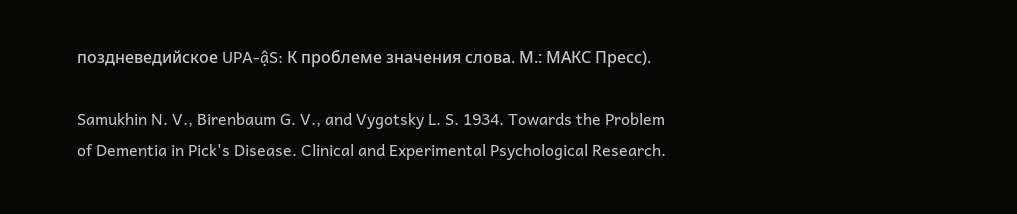поздневедийское UPA‑ậS: К проблеме значения слова. М.: MАКС Пресс).

Samukhin N. V., Birenbaum G. V., and Vygotsky L. S. 1934. Towards the Problem of Dementia in Pick's Disease. Clinical and Experimental Psychological Research.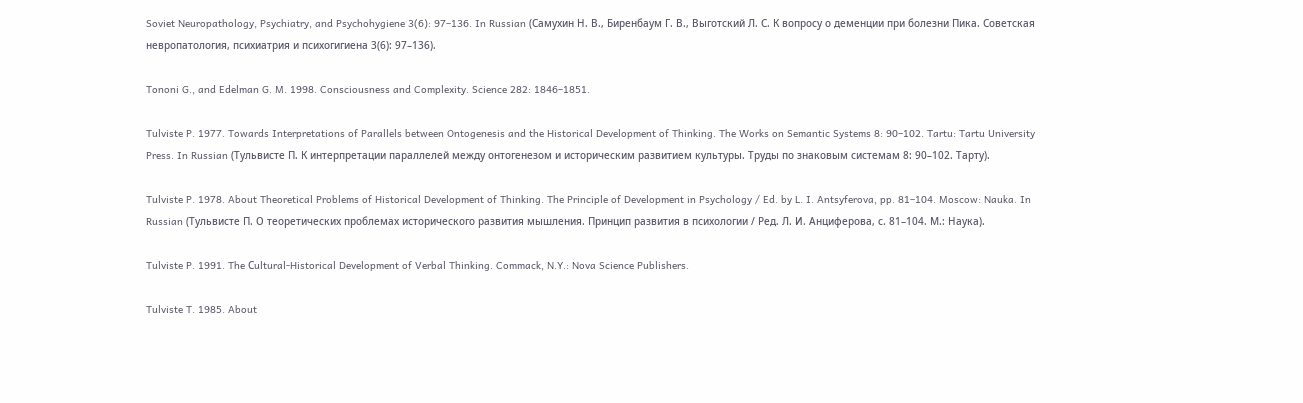Soviet Neuropathology, Psychiatry, and Psychohygiene 3(6): 97–136. In Russian (Самухин Н. В., Биренбаум Г. В., Выготский Л. С. К вопросу о деменции при болезни Пика. Советская невропатология, психиатрия и психогигиена 3(6): 97–136).

Tononi G., and Edelman G. M. 1998. Consciousness and Complexity. Science 282: 1846–1851.

Tulviste P. 1977. Towards Interpretations of Parallels between Ontogenesis and the Historical Development of Thinking. The Works on Semantic Systems 8: 90–102. Tartu: Tartu University Press. In Russian (Тульвисте П. К интерпретации параллелей между онтогенезом и историческим развитием культуры. Труды по знаковым системам 8: 90–102. Тарту).

Tulviste P. 1978. About Theoretical Problems of Historical Development of Thinking. The Principle of Development in Psychology / Ed. by L. I. Antsyferova, pp. 81–104. Moscow: Nauka. In Russian (Тульвисте П. О теоретических проблемах исторического развития мышления. Принцип развития в психологии / Ред. Л. И. Анциферова, с. 81–104. М.: Наука).

Tulviste P. 1991. The Сultural-Historical Development of Verbal Thinking. Commack, N.Y.: Nova Science Publishers.

Tulviste T. 1985. About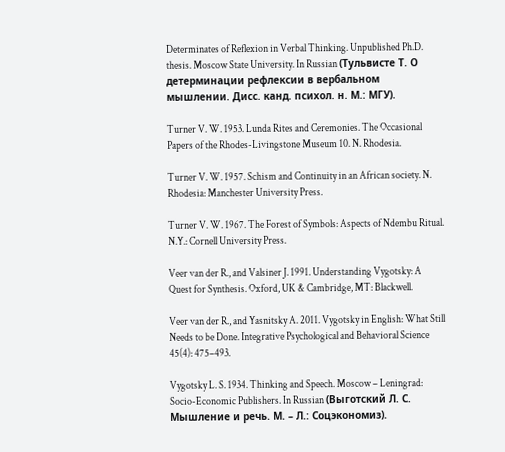Determinates of Reflexion in Verbal Thinking. Unpublished Ph.D. thesis. Moscow State University. In Russian (Тульвисте Т. О детерминации рефлексии в вербальном мышлении. Дисc. канд. психол. н. М.: МГУ).

Turner V. W. 1953. Lunda Rites and Ceremonies. The Occasional Papers of the Rhodes-Livingstone Museum 10. N. Rhodesia.

Turner V. W. 1957. Schism and Continuity in an African society. N. Rhodesia: Manchester University Press.

Turner V. W. 1967. The Forest of Symbols: Aspects of Ndembu Ritual. N.Y.: Cornell University Press.

Veer van der R., and Valsiner J. 1991. Understanding Vygotsky: A Quest for Synthesis. Oxford, UK & Cambridge, MT: Blackwell.

Veer van der R., and Yasnitsky A. 2011. Vygotsky in English: What Still Needs to be Done. Integrative Psychological and Behavioral Science 45(4): 475–493.

Vygotsky L. S. 1934. Thinking and Speech. Moscow – Leningrad: Socio-Economic Publishers. In Russian (Выготский Л. С. Мышление и речь. М. – Л.: Соцэкономиз).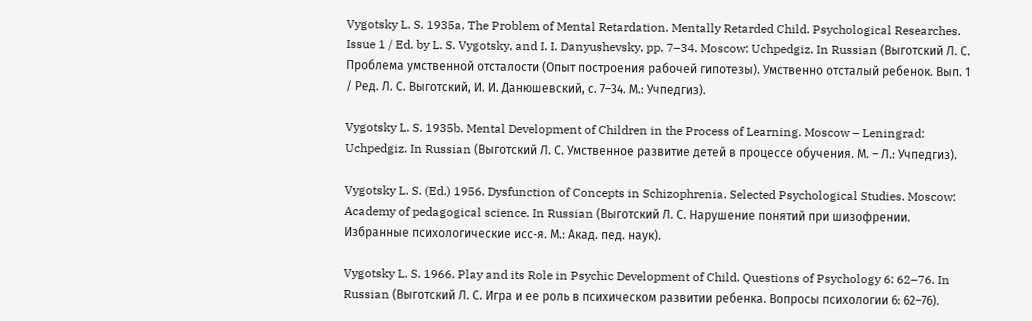Vygotsky L. S. 1935a. The Problem of Mental Retardation. Mentally Retarded Child. Psychological Researches. Issue 1 / Ed. by L. S. Vygotsky, and I. I. Danyushevsky, pp. 7–34. Moscow: Uchpedgiz. In Russian (Выготский Л. С. Проблема умственной отсталости (Опыт построения рабочей гипотезы). Умственно отсталый ребенок. Вып. 1 / Ред. Л. С. Выготский, И. И. Данюшевский, с. 7–34. М.: Учпедгиз).

Vygotsky L. S. 1935b. Mental Development of Children in the Process of Learning. Moscow – Leningrad: Uchpedgiz. In Russian (Выготский Л. С. Умственное развитие детей в процессе обучения. М. – Л.: Учпедгиз).

Vygotsky L. S. (Ed.) 1956. Dysfunction of Concepts in Schizophrenia. Selected Psychological Studies. Moscow: Academy of pedagogical science. In Russian (Выготский Л. С. Нарушение понятий при шизофрении. Избранные психологические исс‑я. М.: Акад. пед. наук).

Vygotsky L. S. 1966. Play and its Role in Psychic Development of Child. Questions of Psychology 6: 62–76. In Russian (Выготский Л. С. Игра и ее роль в психическом развитии ребенка. Вопросы психологии 6: 62–76).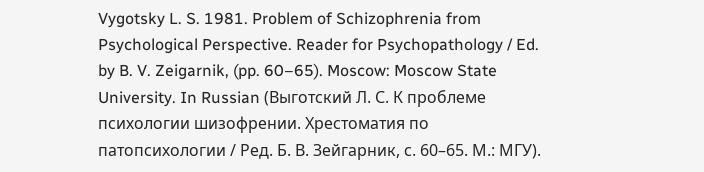Vygotsky L. S. 1981. Problem of Schizophrenia from Psychological Perspective. Reader for Psychopathology / Ed. by B. V. Zeigarnik, (pp. 60–65). Moscow: Moscow State University. In Russian (Выготский Л. С. К проблеме психологии шизофрении. Хрестоматия по патопсихологии / Ред. Б. В. Зейгарник, с. 60–65. М.: МГУ).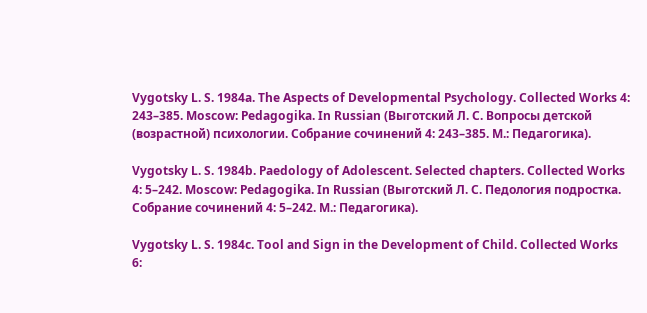Vygotsky L. S. 1984a. The Aspects of Developmental Psychology. Collected Works 4: 243–385. Moscow: Pedagogika. In Russian (Выготский Л. С. Вопросы детской (возрастной) психологии. Собрание сочинений 4: 243–385. М.: Педагогика).

Vygotsky L. S. 1984b. Paedology of Adolescent. Selected chapters. Collected Works 4: 5–242. Moscow: Pedagogika. In Russian (Выготский Л. С. Педология подростка. Собрание сочинений 4: 5–242. М.: Педагогика).

Vygotsky L. S. 1984c. Tool and Sign in the Development of Child. Collected Works 6: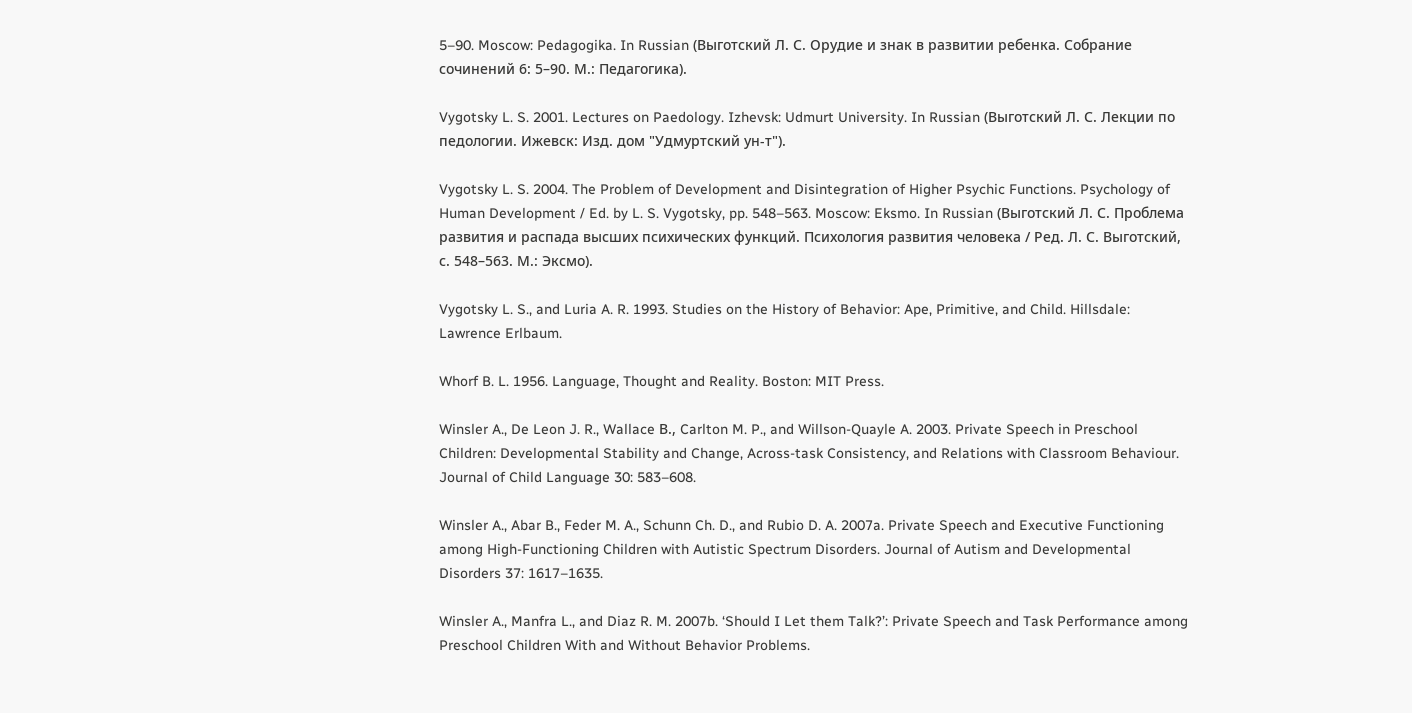5–90. Moscow: Pedagogika. In Russian (Выготский Л. С. Орудие и знак в развитии ребенка. Собрание сочинений 6: 5–90. М.: Педагогика).

Vygotsky L. S. 2001. Lectures on Paedology. Izhevsk: Udmurt University. In Russian (Выготский Л. С. Лекции по педологии. Ижевск: Изд. дом "Удмуртский ун‑т").

Vygotsky L. S. 2004. The Problem of Development and Disintegration of Higher Psychic Functions. Psychology of Human Development / Ed. by L. S. Vygotsky, pp. 548–563. Moscow: Eksmo. In Russian (Выготский Л. С. Проблема развития и распада высших психических функций. Психология развития человека / Ред. Л. С. Выготский, с. 548–563. М.: Эксмо).

Vygotsky L. S., and Luria A. R. 1993. Studies on the History of Behavior: Ape, Primitive, and Child. Hillsdale: Lawrence Erlbaum.

Whorf B. L. 1956. Language, Thought and Reality. Boston: MIT Press.

Winsler A., De Leon J. R., Wallace В., Carlton M. P., and Willson-Quayle A. 2003. Private Speech in Preschool Children: Developmental Stability and Change, Across-task Consistency, and Relations with Classroom Behaviour. Journal of Child Language 30: 583–608.

Winsler A., Abar B., Feder M. A., Schunn Ch. D., and Rubio D. A. 2007a. Private Speech and Executive Functioning among High-Functioning Children with Autistic Spectrum Disorders. Journal of Autism and Developmental Disorders 37: 1617–1635.

Winsler A., Manfra L., and Diaz R. M. 2007b. ‘Should I Let them Talk?’: Private Speech and Task Performance among Preschool Children With and Without Behavior Problems.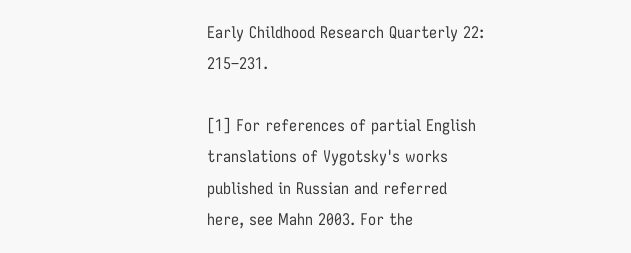Early Childhood Research Quarterly 22: 215–231.

[1] For references of partial English translations of Vygotsky's works published in Russian and referred here, see Mahn 2003. For the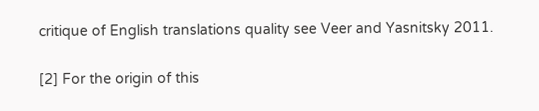critique of English translations quality see Veer and Yasnitsky 2011.

[2] For the origin of this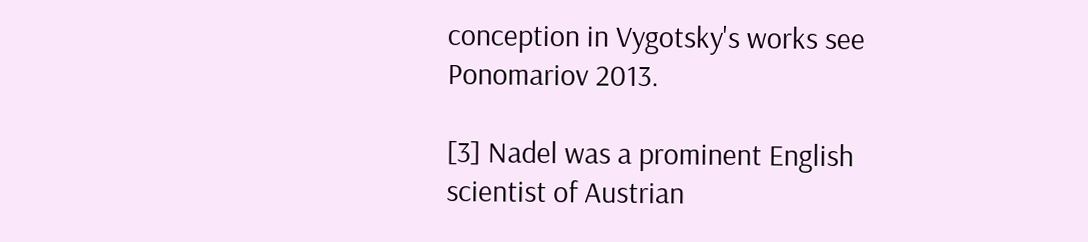conception in Vygotsky's works see Ponomariov 2013.

[3] Nadel was a prominent English scientist of Austrian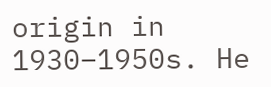origin in 1930–1950s. He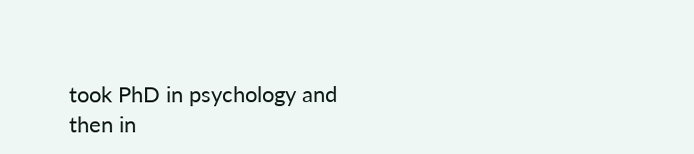took PhD in psychology and then in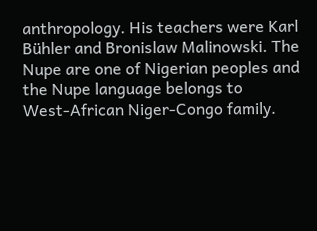anthropology. His teachers were Karl Bühler and Bronislaw Malinowski. The Nupe are one of Nigerian peoples and the Nupe language belongs to West‑African Niger‑Congo family.